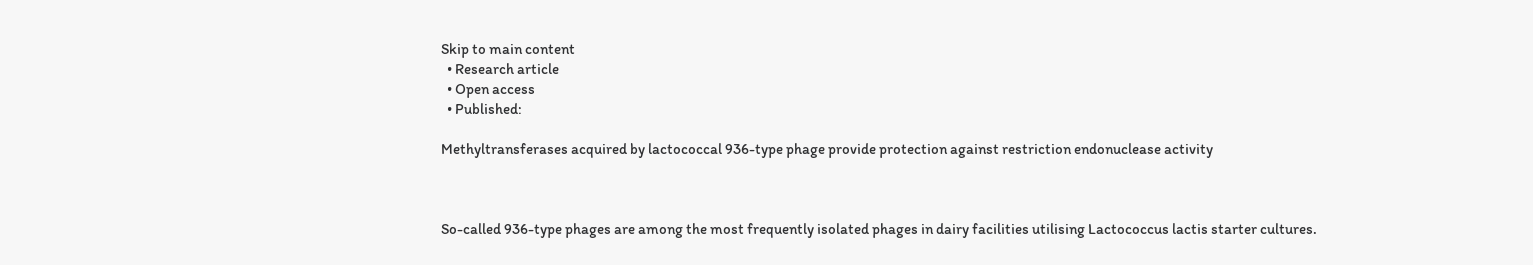Skip to main content
  • Research article
  • Open access
  • Published:

Methyltransferases acquired by lactococcal 936-type phage provide protection against restriction endonuclease activity



So-called 936-type phages are among the most frequently isolated phages in dairy facilities utilising Lactococcus lactis starter cultures.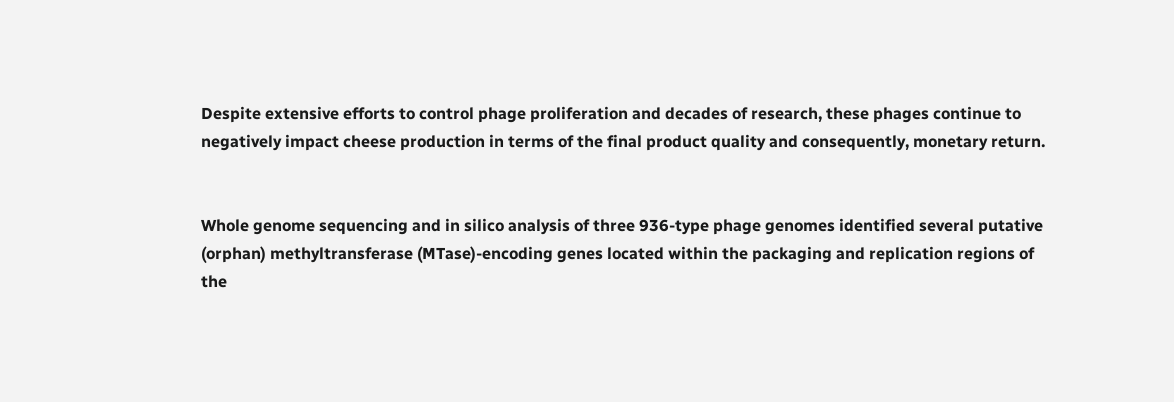Despite extensive efforts to control phage proliferation and decades of research, these phages continue to negatively impact cheese production in terms of the final product quality and consequently, monetary return.


Whole genome sequencing and in silico analysis of three 936-type phage genomes identified several putative (orphan) methyltransferase (MTase)-encoding genes located within the packaging and replication regions of the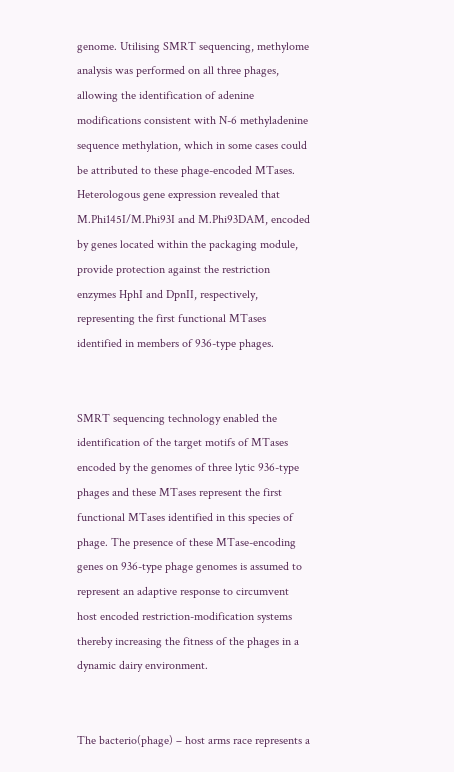genome. Utilising SMRT sequencing, methylome analysis was performed on all three phages, allowing the identification of adenine modifications consistent with N-6 methyladenine sequence methylation, which in some cases could be attributed to these phage-encoded MTases. Heterologous gene expression revealed that M.Phi145I/M.Phi93I and M.Phi93DAM, encoded by genes located within the packaging module, provide protection against the restriction enzymes HphI and DpnII, respectively, representing the first functional MTases identified in members of 936-type phages.


SMRT sequencing technology enabled the identification of the target motifs of MTases encoded by the genomes of three lytic 936-type phages and these MTases represent the first functional MTases identified in this species of phage. The presence of these MTase-encoding genes on 936-type phage genomes is assumed to represent an adaptive response to circumvent host encoded restriction-modification systems thereby increasing the fitness of the phages in a dynamic dairy environment.


The bacterio(phage) – host arms race represents a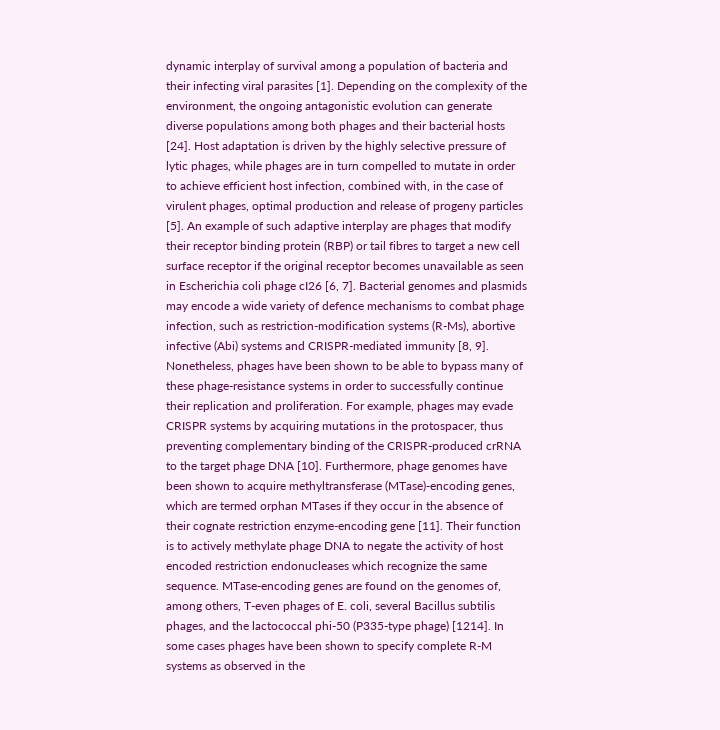dynamic interplay of survival among a population of bacteria and their infecting viral parasites [1]. Depending on the complexity of the environment, the ongoing antagonistic evolution can generate diverse populations among both phages and their bacterial hosts [24]. Host adaptation is driven by the highly selective pressure of lytic phages, while phages are in turn compelled to mutate in order to achieve efficient host infection, combined with, in the case of virulent phages, optimal production and release of progeny particles [5]. An example of such adaptive interplay are phages that modify their receptor binding protein (RBP) or tail fibres to target a new cell surface receptor if the original receptor becomes unavailable as seen in Escherichia coli phage cI26 [6, 7]. Bacterial genomes and plasmids may encode a wide variety of defence mechanisms to combat phage infection, such as restriction-modification systems (R-Ms), abortive infective (Abi) systems and CRISPR-mediated immunity [8, 9]. Nonetheless, phages have been shown to be able to bypass many of these phage-resistance systems in order to successfully continue their replication and proliferation. For example, phages may evade CRISPR systems by acquiring mutations in the protospacer, thus preventing complementary binding of the CRISPR-produced crRNA to the target phage DNA [10]. Furthermore, phage genomes have been shown to acquire methyltransferase (MTase)-encoding genes, which are termed orphan MTases if they occur in the absence of their cognate restriction enzyme-encoding gene [11]. Their function is to actively methylate phage DNA to negate the activity of host encoded restriction endonucleases which recognize the same sequence. MTase-encoding genes are found on the genomes of, among others, T-even phages of E. coli, several Bacillus subtilis phages, and the lactococcal phi-50 (P335-type phage) [1214]. In some cases phages have been shown to specify complete R-M systems as observed in the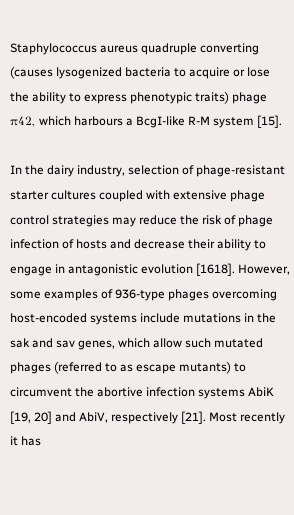Staphylococcus aureus quadruple converting (causes lysogenized bacteria to acquire or lose the ability to express phenotypic traits) phage π42, which harbours a BcgI-like R-M system [15].

In the dairy industry, selection of phage-resistant starter cultures coupled with extensive phage control strategies may reduce the risk of phage infection of hosts and decrease their ability to engage in antagonistic evolution [1618]. However, some examples of 936-type phages overcoming host-encoded systems include mutations in the sak and sav genes, which allow such mutated phages (referred to as escape mutants) to circumvent the abortive infection systems AbiK [19, 20] and AbiV, respectively [21]. Most recently it has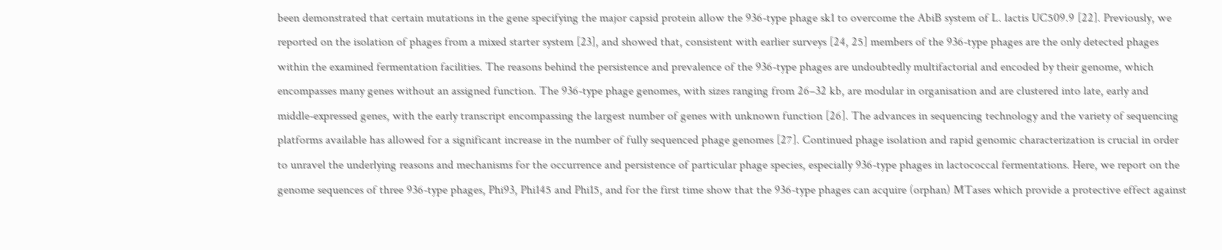been demonstrated that certain mutations in the gene specifying the major capsid protein allow the 936-type phage sk1 to overcome the AbiB system of L. lactis UC509.9 [22]. Previously, we reported on the isolation of phages from a mixed starter system [23], and showed that, consistent with earlier surveys [24, 25] members of the 936-type phages are the only detected phages within the examined fermentation facilities. The reasons behind the persistence and prevalence of the 936-type phages are undoubtedly multifactorial and encoded by their genome, which encompasses many genes without an assigned function. The 936-type phage genomes, with sizes ranging from 26–32 kb, are modular in organisation and are clustered into late, early and middle-expressed genes, with the early transcript encompassing the largest number of genes with unknown function [26]. The advances in sequencing technology and the variety of sequencing platforms available has allowed for a significant increase in the number of fully sequenced phage genomes [27]. Continued phage isolation and rapid genomic characterization is crucial in order to unravel the underlying reasons and mechanisms for the occurrence and persistence of particular phage species, especially 936-type phages in lactococcal fermentations. Here, we report on the genome sequences of three 936-type phages, Phi93, Phi145 and Phi15, and for the first time show that the 936-type phages can acquire (orphan) MTases which provide a protective effect against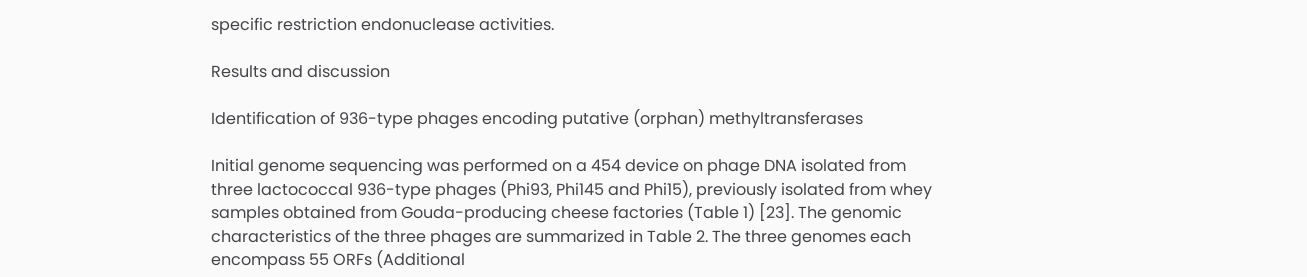specific restriction endonuclease activities.

Results and discussion

Identification of 936-type phages encoding putative (orphan) methyltransferases

Initial genome sequencing was performed on a 454 device on phage DNA isolated from three lactococcal 936-type phages (Phi93, Phi145 and Phi15), previously isolated from whey samples obtained from Gouda-producing cheese factories (Table 1) [23]. The genomic characteristics of the three phages are summarized in Table 2. The three genomes each encompass 55 ORFs (Additional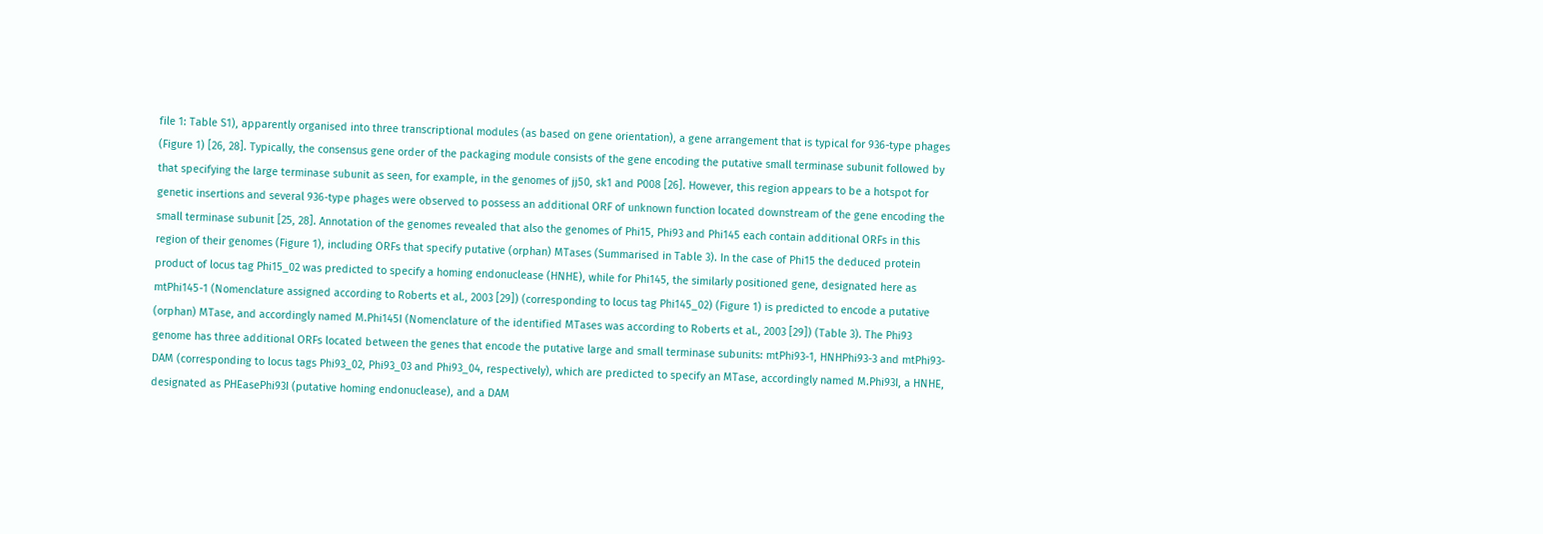file 1: Table S1), apparently organised into three transcriptional modules (as based on gene orientation), a gene arrangement that is typical for 936-type phages (Figure 1) [26, 28]. Typically, the consensus gene order of the packaging module consists of the gene encoding the putative small terminase subunit followed by that specifying the large terminase subunit as seen, for example, in the genomes of jj50, sk1 and P008 [26]. However, this region appears to be a hotspot for genetic insertions and several 936-type phages were observed to possess an additional ORF of unknown function located downstream of the gene encoding the small terminase subunit [25, 28]. Annotation of the genomes revealed that also the genomes of Phi15, Phi93 and Phi145 each contain additional ORFs in this region of their genomes (Figure 1), including ORFs that specify putative (orphan) MTases (Summarised in Table 3). In the case of Phi15 the deduced protein product of locus tag Phi15_02 was predicted to specify a homing endonuclease (HNHE), while for Phi145, the similarly positioned gene, designated here as mtPhi145-1 (Nomenclature assigned according to Roberts et al., 2003 [29]) (corresponding to locus tag Phi145_02) (Figure 1) is predicted to encode a putative (orphan) MTase, and accordingly named M.Phi145I (Nomenclature of the identified MTases was according to Roberts et al., 2003 [29]) (Table 3). The Phi93 genome has three additional ORFs located between the genes that encode the putative large and small terminase subunits: mtPhi93-1, HNHPhi93-3 and mtPhi93-DAM (corresponding to locus tags Phi93_02, Phi93_03 and Phi93_04, respectively), which are predicted to specify an MTase, accordingly named M.Phi93I, a HNHE, designated as PHEasePhi93I (putative homing endonuclease), and a DAM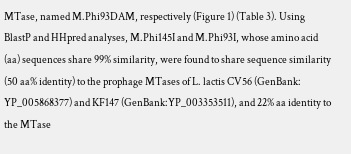MTase, named M.Phi93DAM, respectively (Figure 1) (Table 3). Using BlastP and HHpred analyses, M.Phi145I and M.Phi93I, whose amino acid (aa) sequences share 99% similarity, were found to share sequence similarity (50 aa% identity) to the prophage MTases of L. lactis CV56 (GenBank: YP_005868377) and KF147 (GenBank:YP_003353511), and 22% aa identity to the MTase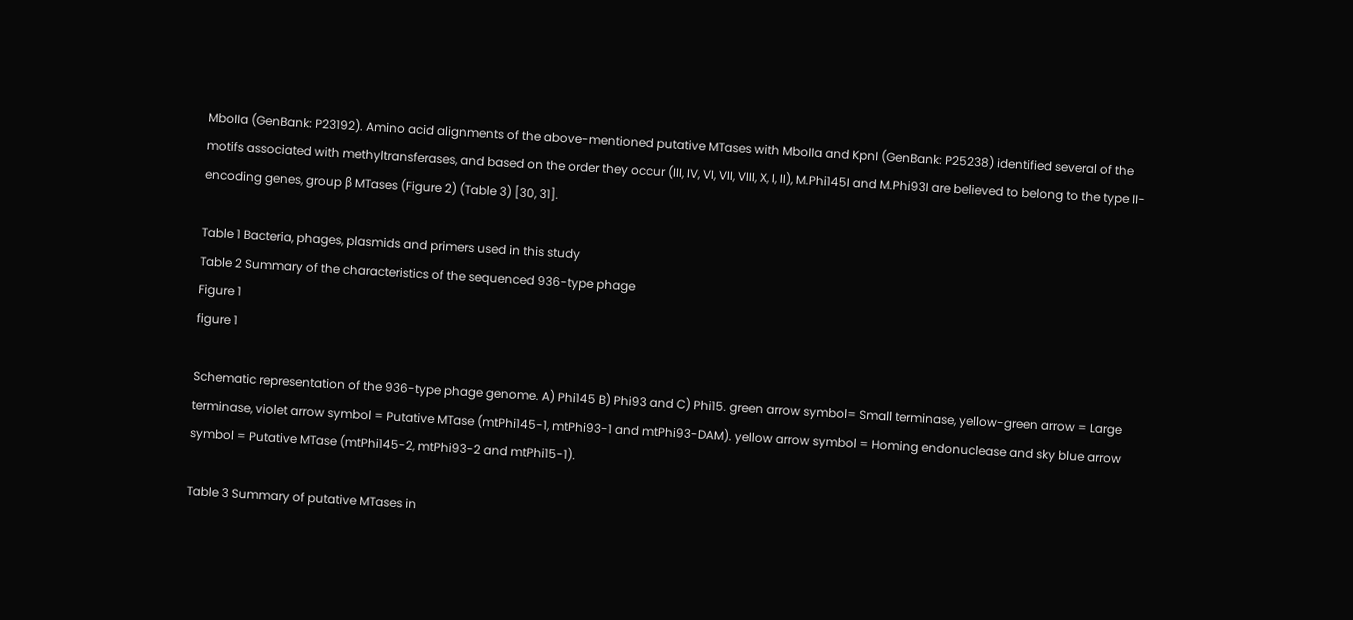MboIIa (GenBank: P23192). Amino acid alignments of the above-mentioned putative MTases with MboIIa and KpnI (GenBank: P25238) identified several of the motifs associated with methyltransferases, and based on the order they occur (III, IV, VI, VII, VIII, X, I, II), M.Phi145I and M.Phi93I are believed to belong to the type II-encoding genes, group β MTases (Figure 2) (Table 3) [30, 31].

Table 1 Bacteria, phages, plasmids and primers used in this study
Table 2 Summary of the characteristics of the sequenced 936-type phage
Figure 1
figure 1

Schematic representation of the 936-type phage genome. A) Phi145 B) Phi93 and C) Phi15. green arrow symbol= Small terminase, yellow-green arrow = Large terminase, violet arrow symbol = Putative MTase (mtPhi145-1, mtPhi93-1 and mtPhi93-DAM). yellow arrow symbol = Homing endonuclease and sky blue arrow symbol = Putative MTase (mtPhi145-2, mtPhi93-2 and mtPhi15-1).

Table 3 Summary of putative MTases in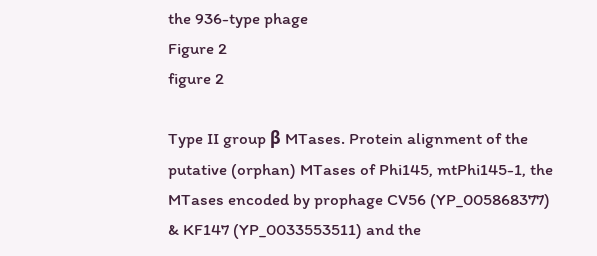the 936-type phage
Figure 2
figure 2

Type II group β MTases. Protein alignment of the putative (orphan) MTases of Phi145, mtPhi145-1, the MTases encoded by prophage CV56 (YP_005868377) & KF147 (YP_0033553511) and the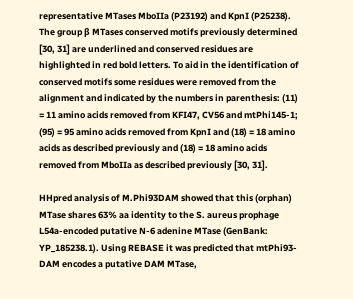representative MTases MboIIa (P23192) and KpnI (P25238). The group β MTases conserved motifs previously determined [30, 31] are underlined and conserved residues are highlighted in red bold letters. To aid in the identification of conserved motifs some residues were removed from the alignment and indicated by the numbers in parenthesis: (11) = 11 amino acids removed from KFI47, CV56 and mtPhi145-1; (95) = 95 amino acids removed from KpnI and (18) = 18 amino acids as described previously and (18) = 18 amino acids removed from MboIIa as described previously [30, 31].

HHpred analysis of M.Phi93DAM showed that this (orphan) MTase shares 63% aa identity to the S. aureus prophage L54a-encoded putative N-6 adenine MTase (GenBank: YP_185238.1). Using REBASE it was predicted that mtPhi93-DAM encodes a putative DAM MTase,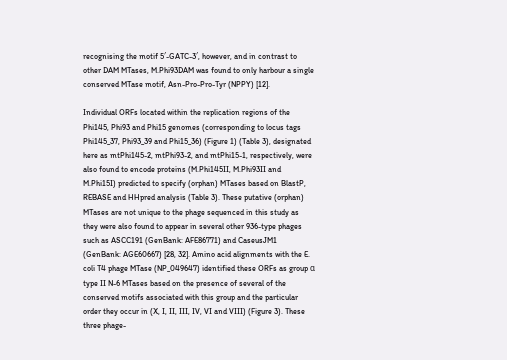recognising the motif 5′-GATC-3′, however, and in contrast to other DAM MTases, M.Phi93DAM was found to only harbour a single conserved MTase motif, Asn-Pro-Pro-Tyr (NPPY) [12].

Individual ORFs located within the replication regions of the Phi145, Phi93 and Phi15 genomes (corresponding to locus tags Phi145_37, Phi93_39 and Phi15_36) (Figure 1) (Table 3), designated here as mtPhi145-2, mtPhi93-2, and mtPhi15-1, respectively, were also found to encode proteins (M.Phi145II, M.Phi93II and M.Phi15I) predicted to specify (orphan) MTases based on BlastP, REBASE and HHpred analysis (Table 3). These putative (orphan) MTases are not unique to the phage sequenced in this study as they were also found to appear in several other 936-type phages such as ASCC191 (GenBank: AFE86771) and CaseusJM1 (GenBank: AGE60667) [28, 32]. Amino acid alignments with the E. coli T4 phage MTase (NP_049647) identified these ORFs as group α type II N-6 MTases based on the presence of several of the conserved motifs associated with this group and the particular order they occur in (X, I, II, III, IV, VI and VIII) (Figure 3). These three phage-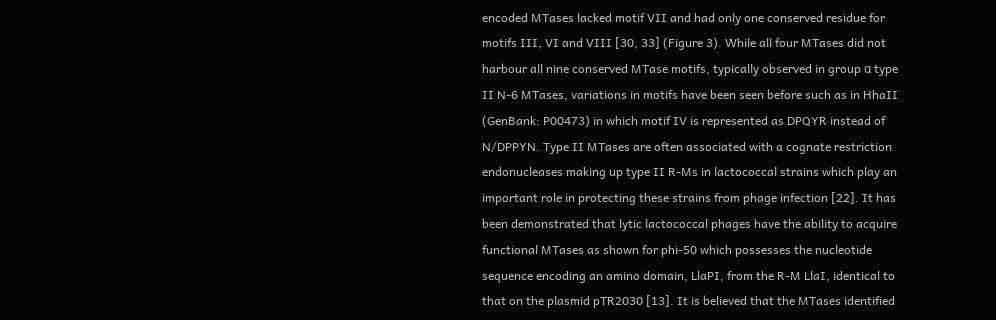encoded MTases lacked motif VII and had only one conserved residue for motifs III, VI and VIII [30, 33] (Figure 3). While all four MTases did not harbour all nine conserved MTase motifs, typically observed in group α type II N-6 MTases, variations in motifs have been seen before such as in HhaII (GenBank: P00473) in which motif IV is represented as DPQYR instead of N/DPPYN. Type II MTases are often associated with a cognate restriction endonucleases making up type II R-Ms in lactococcal strains which play an important role in protecting these strains from phage infection [22]. It has been demonstrated that lytic lactococcal phages have the ability to acquire functional MTases as shown for phi-50 which possesses the nucleotide sequence encoding an amino domain, LlaPI, from the R-M LlaI, identical to that on the plasmid pTR2030 [13]. It is believed that the MTases identified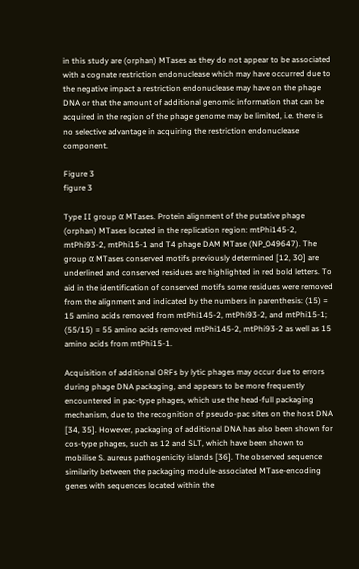in this study are (orphan) MTases as they do not appear to be associated with a cognate restriction endonuclease which may have occurred due to the negative impact a restriction endonuclease may have on the phage DNA or that the amount of additional genomic information that can be acquired in the region of the phage genome may be limited, i.e. there is no selective advantage in acquiring the restriction endonuclease component.

Figure 3
figure 3

Type II group α MTases. Protein alignment of the putative phage (orphan) MTases located in the replication region: mtPhi145-2, mtPhi93-2, mtPhi15-1 and T4 phage DAM MTase (NP_049647). The group α MTases conserved motifs previously determined [12, 30] are underlined and conserved residues are highlighted in red bold letters. To aid in the identification of conserved motifs some residues were removed from the alignment and indicated by the numbers in parenthesis: (15) = 15 amino acids removed from mtPhi145-2, mtPhi93-2, and mtPhi15-1; (55/15) = 55 amino acids removed mtPhi145-2, mtPhi93-2 as well as 15 amino acids from mtPhi15-1.

Acquisition of additional ORFs by lytic phages may occur due to errors during phage DNA packaging, and appears to be more frequently encountered in pac-type phages, which use the head-full packaging mechanism, due to the recognition of pseudo-pac sites on the host DNA [34, 35]. However, packaging of additional DNA has also been shown for cos-type phages, such as 12 and SLT, which have been shown to mobilise S. aureus pathogenicity islands [36]. The observed sequence similarity between the packaging module-associated MTase-encoding genes with sequences located within the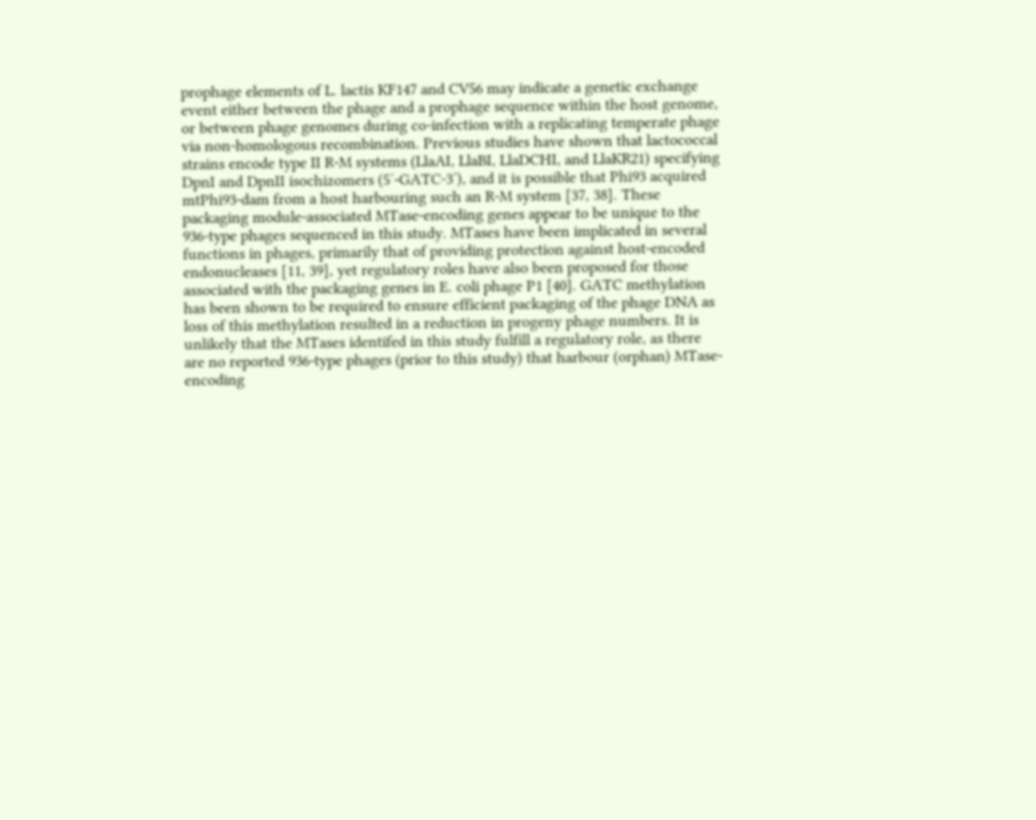prophage elements of L. lactis KF147 and CV56 may indicate a genetic exchange event either between the phage and a prophage sequence within the host genome, or between phage genomes during co-infection with a replicating temperate phage via non-homologous recombination. Previous studies have shown that lactococcal strains encode type II R-M systems (LlaAI, LlaBI, LlaDCHI, and LlaKR21) specifying DpnI and DpnII isochizomers (5′-GATC-3′), and it is possible that Phi93 acquired mtPhi93-dam from a host harbouring such an R-M system [37, 38]. These packaging module-associated MTase-encoding genes appear to be unique to the 936-type phages sequenced in this study. MTases have been implicated in several functions in phages, primarily that of providing protection against host-encoded endonucleases [11, 39], yet regulatory roles have also been proposed for those associated with the packaging genes in E. coli phage P1 [40]. GATC methylation has been shown to be required to ensure efficient packaging of the phage DNA as loss of this methylation resulted in a reduction in progeny phage numbers. It is unlikely that the MTases identifed in this study fulfill a regulatory role, as there are no reported 936-type phages (prior to this study) that harbour (orphan) MTase-encoding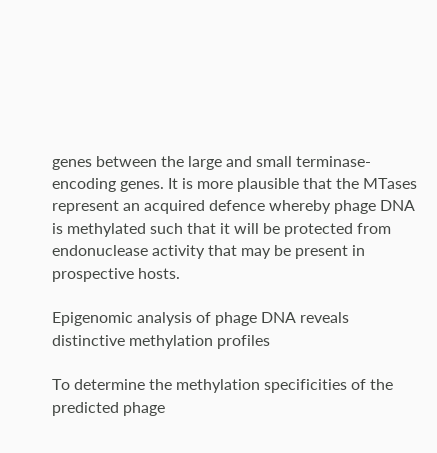genes between the large and small terminase-encoding genes. It is more plausible that the MTases represent an acquired defence whereby phage DNA is methylated such that it will be protected from endonuclease activity that may be present in prospective hosts.

Epigenomic analysis of phage DNA reveals distinctive methylation profiles

To determine the methylation specificities of the predicted phage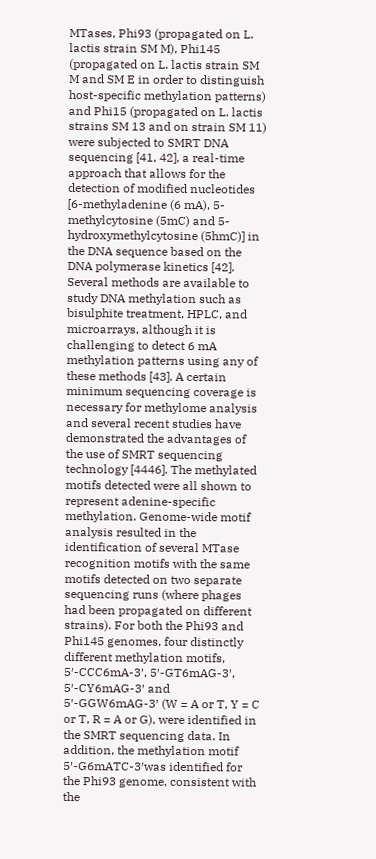MTases, Phi93 (propagated on L. lactis strain SM M), Phi145 (propagated on L. lactis strain SM M and SM E in order to distinguish host-specific methylation patterns) and Phi15 (propagated on L. lactis strains SM 13 and on strain SM 11) were subjected to SMRT DNA sequencing [41, 42], a real-time approach that allows for the detection of modified nucleotides [6-methyladenine (6 mA), 5-methylcytosine (5mC) and 5-hydroxymethylcytosine (5hmC)] in the DNA sequence based on the DNA polymerase kinetics [42]. Several methods are available to study DNA methylation such as bisulphite treatment, HPLC, and microarrays, although it is challenging to detect 6 mA methylation patterns using any of these methods [43]. A certain minimum sequencing coverage is necessary for methylome analysis and several recent studies have demonstrated the advantages of the use of SMRT sequencing technology [4446]. The methylated motifs detected were all shown to represent adenine-specific methylation. Genome-wide motif analysis resulted in the identification of several MTase recognition motifs with the same motifs detected on two separate sequencing runs (where phages had been propagated on different strains). For both the Phi93 and Phi145 genomes, four distinctly different methylation motifs, 5′-CCC6mA-3′, 5′-GT6mAG-3′, 5′-CY6mAG-3′ and 5′-GGW6mAG-3′ (W = A or T, Y = C or T, R = A or G), were identified in the SMRT sequencing data. In addition, the methylation motif 5′-G6mATC-3′was identified for the Phi93 genome, consistent with the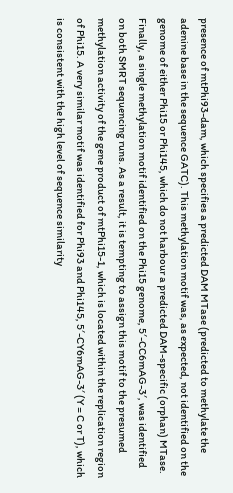presence of mtPhi93-dam, which specifies a predicted DAM MTase (predicted to methylate the adenine base in the sequence GATC). This methylation motif was, as expected, not identified on the genome of either Phi15 or Phi145, which do not harbour a predicted DAM-specific (orphan) MTase. Finally, a single methylation motif identified on the Phi15 genome, 5′-CC6mAG-3′, was identified on both SMRT sequencing runs. As a result, it is tempting to assign this motif to the presumed methylation activity of the gene product of mtPhi15-1, which is located within the replication region of Phi15. A very similar motif was identified for Phi93 and Phi145, 5′-CY6mAG-3′ (Y = C or T), which is consistent with the high level of sequence similarity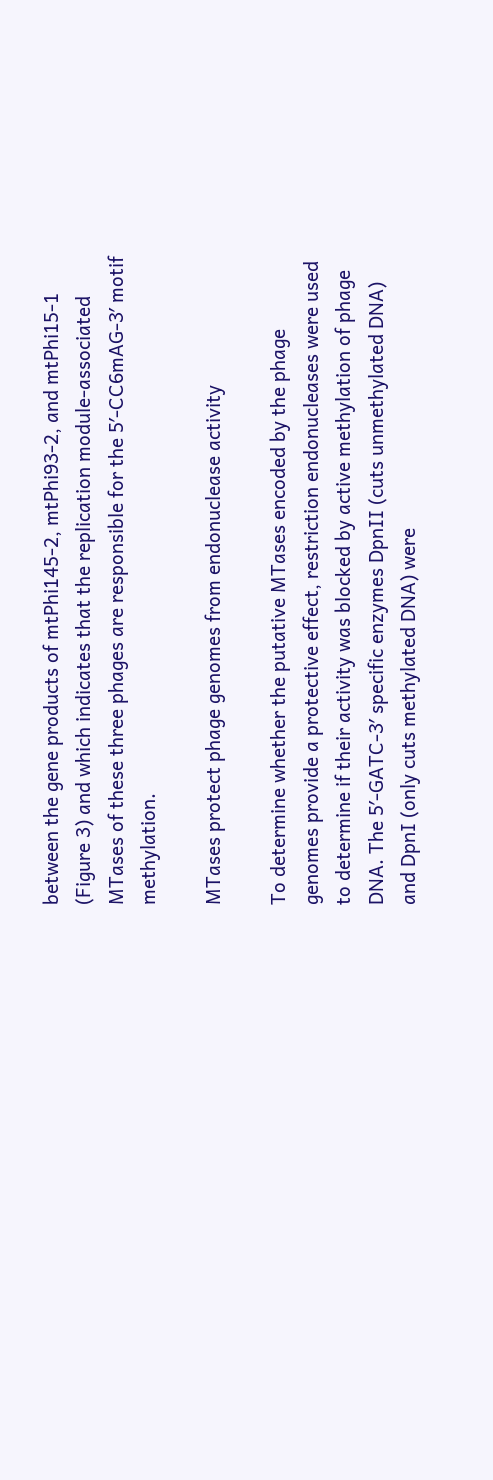between the gene products of mtPhi145-2, mtPhi93-2, and mtPhi15-1 (Figure 3) and which indicates that the replication module-associated MTases of these three phages are responsible for the 5′-CC6mAG-3′ motif methylation.

MTases protect phage genomes from endonuclease activity

To determine whether the putative MTases encoded by the phage genomes provide a protective effect, restriction endonucleases were used to determine if their activity was blocked by active methylation of phage DNA. The 5′-GATC-3′ specific enzymes DpnII (cuts unmethylated DNA) and DpnI (only cuts methylated DNA) were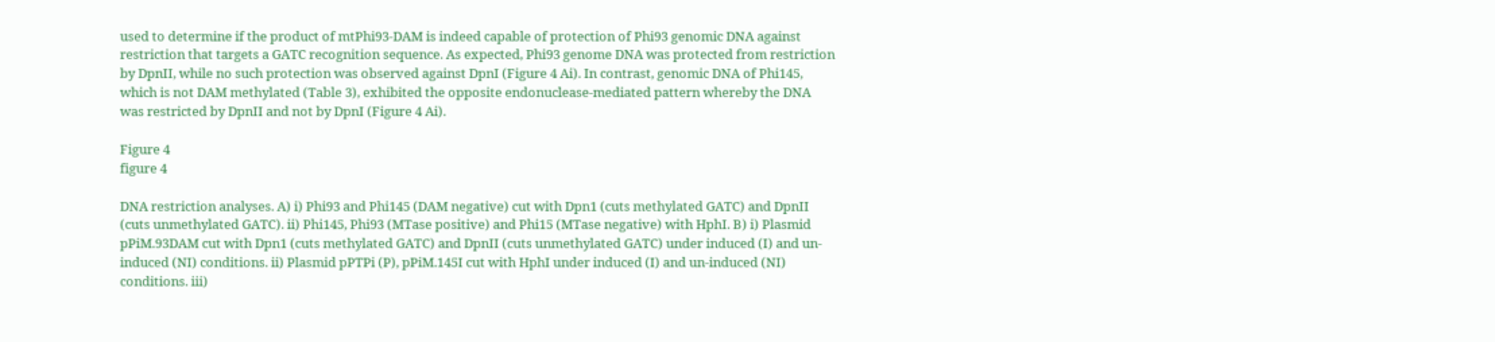used to determine if the product of mtPhi93-DAM is indeed capable of protection of Phi93 genomic DNA against restriction that targets a GATC recognition sequence. As expected, Phi93 genome DNA was protected from restriction by DpnII, while no such protection was observed against DpnI (Figure 4 Ai). In contrast, genomic DNA of Phi145, which is not DAM methylated (Table 3), exhibited the opposite endonuclease-mediated pattern whereby the DNA was restricted by DpnII and not by DpnI (Figure 4 Ai).

Figure 4
figure 4

DNA restriction analyses. A) i) Phi93 and Phi145 (DAM negative) cut with Dpn1 (cuts methylated GATC) and DpnII (cuts unmethylated GATC). ii) Phi145, Phi93 (MTase positive) and Phi15 (MTase negative) with HphI. B) i) Plasmid pPiM.93DAM cut with Dpn1 (cuts methylated GATC) and DpnII (cuts unmethylated GATC) under induced (I) and un-induced (NI) conditions. ii) Plasmid pPTPi (P), pPiM.145I cut with HphI under induced (I) and un-induced (NI) conditions. iii)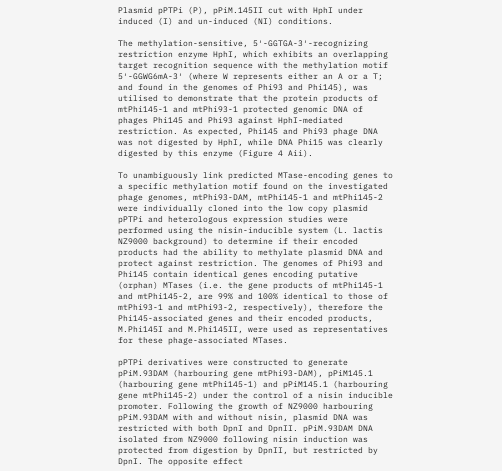Plasmid pPTPi (P), pPiM.145II cut with HphI under induced (I) and un-induced (NI) conditions.

The methylation-sensitive, 5′-GGTGA-3′-recognizing restriction enzyme HphI, which exhibits an overlapping target recognition sequence with the methylation motif 5′-GGWG6mA-3′ (where W represents either an A or a T; and found in the genomes of Phi93 and Phi145), was utilised to demonstrate that the protein products of mtPhi145-1 and mtPhi93-1 protected genomic DNA of phages Phi145 and Phi93 against HphI-mediated restriction. As expected, Phi145 and Phi93 phage DNA was not digested by HphI, while DNA Phi15 was clearly digested by this enzyme (Figure 4 Aii).

To unambiguously link predicted MTase-encoding genes to a specific methylation motif found on the investigated phage genomes, mtPhi93-DAM, mtPhi145-1 and mtPhi145-2 were individually cloned into the low copy plasmid pPTPi and heterologous expression studies were performed using the nisin-inducible system (L. lactis NZ9000 background) to determine if their encoded products had the ability to methylate plasmid DNA and protect against restriction. The genomes of Phi93 and Phi145 contain identical genes encoding putative (orphan) MTases (i.e. the gene products of mtPhi145-1 and mtPhi145-2, are 99% and 100% identical to those of mtPhi93-1 and mtPhi93-2, respectively), therefore the Phi145-associated genes and their encoded products, M.Phi145I and M.Phi145II, were used as representatives for these phage-associated MTases.

pPTPi derivatives were constructed to generate pPiM.93DAM (harbouring gene mtPhi93-DAM), pPiM145.1 (harbouring gene mtPhi145-1) and pPiM145.1 (harbouring gene mtPhi145-2) under the control of a nisin inducible promoter. Following the growth of NZ9000 harbouring pPiM.93DAM with and without nisin, plasmid DNA was restricted with both DpnI and DpnII. pPiM.93DAM DNA isolated from NZ9000 following nisin induction was protected from digestion by DpnII, but restricted by DpnI. The opposite effect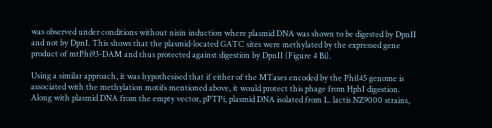was observed under conditions without nisin induction where plasmid DNA was shown to be digested by DpnII and not by DpnI. This shows that the plasmid-located GATC sites were methylated by the expressed gene product of mtPhi93-DAM and thus protected against digestion by DpnII (Figure 4 Bi).

Using a similar approach, it was hypothesised that if either of the MTases encoded by the Phi145 genome is associated with the methylation motifs mentioned above, it would protect this phage from HphI digestion. Along with plasmid DNA from the empty vector, pPTPi, plasmid DNA isolated from L. lactis NZ9000 strains,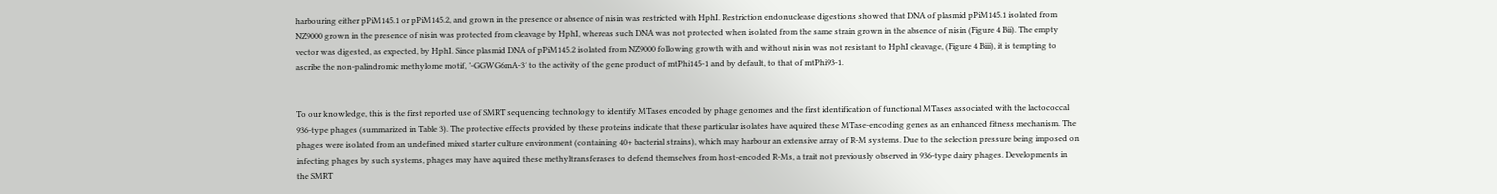harbouring either pPiM145.1 or pPiM145.2, and grown in the presence or absence of nisin was restricted with HphI. Restriction endonuclease digestions showed that DNA of plasmid pPiM145.1 isolated from NZ9000 grown in the presence of nisin was protected from cleavage by HphI, whereas such DNA was not protected when isolated from the same strain grown in the absence of nisin (Figure 4 Bii). The empty vector was digested, as expected, by HphI. Since plasmid DNA of pPiM145.2 isolated from NZ9000 following growth with and without nisin was not resistant to HphI cleavage, (Figure 4 Biii), it is tempting to ascribe the non-palindromic methylome motif, ’-GGWG6mA-3′ to the activity of the gene product of mtPhi145-1 and by default, to that of mtPhi93-1.


To our knowledge, this is the first reported use of SMRT sequencing technology to identify MTases encoded by phage genomes and the first identification of functional MTases associated with the lactococcal 936-type phages (summarized in Table 3). The protective effects provided by these proteins indicate that these particular isolates have aquired these MTase-encoding genes as an enhanced fitness mechanism. The phages were isolated from an undefined mixed starter culture environment (containing 40+ bacterial strains), which may harbour an extensive array of R-M systems. Due to the selection pressure being imposed on infecting phages by such systems, phages may have aquired these methyltransferases to defend themselves from host-encoded R-Ms, a trait not previously observed in 936-type dairy phages. Developments in the SMRT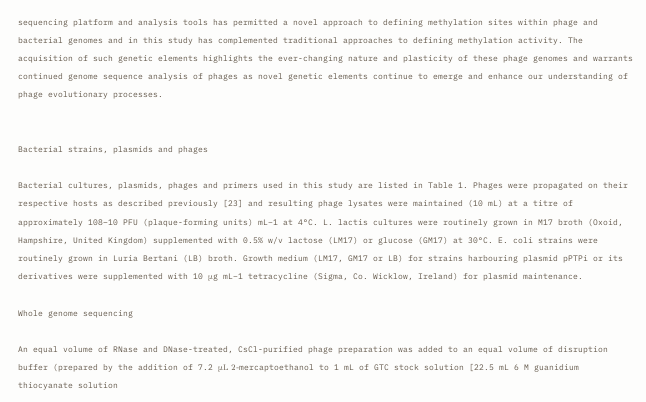sequencing platform and analysis tools has permitted a novel approach to defining methylation sites within phage and bacterial genomes and in this study has complemented traditional approaches to defining methylation activity. The acquisition of such genetic elements highlights the ever-changing nature and plasticity of these phage genomes and warrants continued genome sequence analysis of phages as novel genetic elements continue to emerge and enhance our understanding of phage evolutionary processes.


Bacterial strains, plasmids and phages

Bacterial cultures, plasmids, phages and primers used in this study are listed in Table 1. Phages were propagated on their respective hosts as described previously [23] and resulting phage lysates were maintained (10 mL) at a titre of approximately 108–10 PFU (plaque-forming units) mL−1 at 4°C. L. lactis cultures were routinely grown in M17 broth (Oxoid, Hampshire, United Kingdom) supplemented with 0.5% w/v lactose (LM17) or glucose (GM17) at 30°C. E. coli strains were routinely grown in Luria Bertani (LB) broth. Growth medium (LM17, GM17 or LB) for strains harbouring plasmid pPTPi or its derivatives were supplemented with 10 μg mL−1 tetracycline (Sigma, Co. Wicklow, Ireland) for plasmid maintenance.

Whole genome sequencing

An equal volume of RNase and DNase-treated, CsCl-purified phage preparation was added to an equal volume of disruption buffer (prepared by the addition of 7.2 μL 2-mercaptoethanol to 1 mL of GTC stock solution [22.5 mL 6 M guanidium thiocyanate solution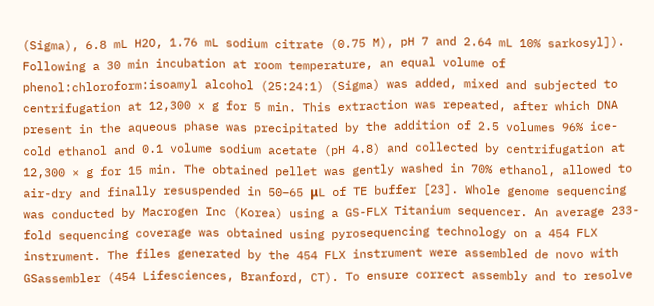(Sigma), 6.8 mL H2O, 1.76 mL sodium citrate (0.75 M), pH 7 and 2.64 mL 10% sarkosyl]). Following a 30 min incubation at room temperature, an equal volume of phenol:chloroform:isoamyl alcohol (25:24:1) (Sigma) was added, mixed and subjected to centrifugation at 12,300 x g for 5 min. This extraction was repeated, after which DNA present in the aqueous phase was precipitated by the addition of 2.5 volumes 96% ice-cold ethanol and 0.1 volume sodium acetate (pH 4.8) and collected by centrifugation at 12,300 × g for 15 min. The obtained pellet was gently washed in 70% ethanol, allowed to air-dry and finally resuspended in 50–65 μL of TE buffer [23]. Whole genome sequencing was conducted by Macrogen Inc (Korea) using a GS-FLX Titanium sequencer. An average 233-fold sequencing coverage was obtained using pyrosequencing technology on a 454 FLX instrument. The files generated by the 454 FLX instrument were assembled de novo with GSassembler (454 Lifesciences, Branford, CT). To ensure correct assembly and to resolve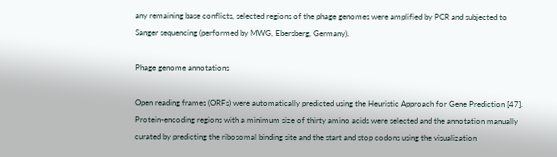any remaining base conflicts, selected regions of the phage genomes were amplified by PCR and subjected to Sanger sequencing (performed by MWG, Ebersberg, Germany).

Phage genome annotations

Open reading frames (ORFs) were automatically predicted using the Heuristic Approach for Gene Prediction [47]. Protein-encoding regions with a minimum size of thirty amino acids were selected and the annotation manually curated by predicting the ribosomal binding site and the start and stop codons using the visualization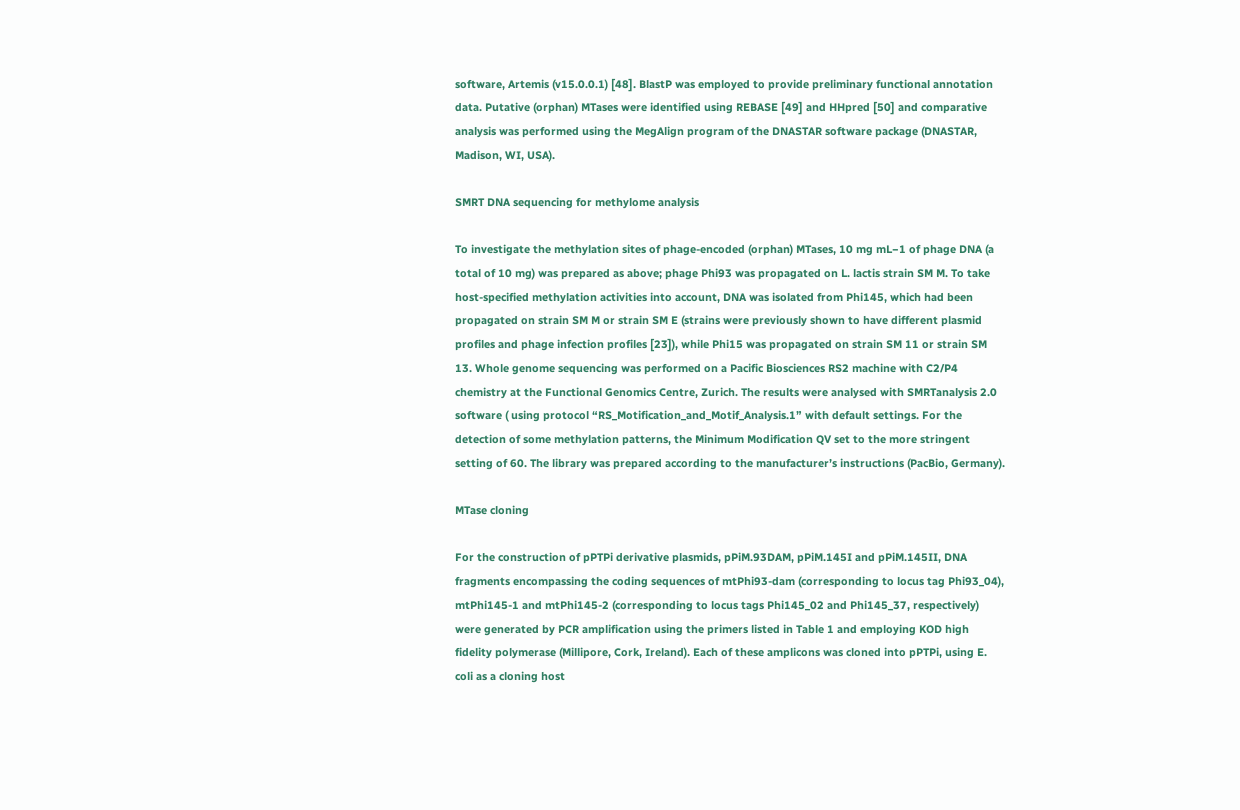software, Artemis (v15.0.0.1) [48]. BlastP was employed to provide preliminary functional annotation data. Putative (orphan) MTases were identified using REBASE [49] and HHpred [50] and comparative analysis was performed using the MegAlign program of the DNASTAR software package (DNASTAR, Madison, WI, USA).

SMRT DNA sequencing for methylome analysis

To investigate the methylation sites of phage-encoded (orphan) MTases, 10 mg mL−1 of phage DNA (a total of 10 mg) was prepared as above; phage Phi93 was propagated on L. lactis strain SM M. To take host-specified methylation activities into account, DNA was isolated from Phi145, which had been propagated on strain SM M or strain SM E (strains were previously shown to have different plasmid profiles and phage infection profiles [23]), while Phi15 was propagated on strain SM 11 or strain SM 13. Whole genome sequencing was performed on a Pacific Biosciences RS2 machine with C2/P4 chemistry at the Functional Genomics Centre, Zurich. The results were analysed with SMRTanalysis 2.0 software ( using protocol “RS_Motification_and_Motif_Analysis.1” with default settings. For the detection of some methylation patterns, the Minimum Modification QV set to the more stringent setting of 60. The library was prepared according to the manufacturer’s instructions (PacBio, Germany).

MTase cloning

For the construction of pPTPi derivative plasmids, pPiM.93DAM, pPiM.145I and pPiM.145II, DNA fragments encompassing the coding sequences of mtPhi93-dam (corresponding to locus tag Phi93_04), mtPhi145-1 and mtPhi145-2 (corresponding to locus tags Phi145_02 and Phi145_37, respectively) were generated by PCR amplification using the primers listed in Table 1 and employing KOD high fidelity polymerase (Millipore, Cork, Ireland). Each of these amplicons was cloned into pPTPi, using E. coli as a cloning host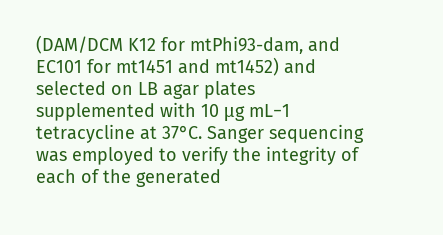(DAM/DCM K12 for mtPhi93-dam, and EC101 for mt1451 and mt1452) and selected on LB agar plates supplemented with 10 μg mL−1 tetracycline at 37°C. Sanger sequencing was employed to verify the integrity of each of the generated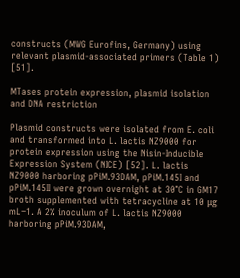constructs (MWG Eurofins, Germany) using relevant plasmid-associated primers (Table 1) [51].

MTases protein expression, plasmid isolation and DNA restriction

Plasmid constructs were isolated from E. coli and transformed into L. lactis NZ9000 for protein expression using the Nisin-Inducible Expression System (NICE) [52]. L. lactis NZ9000 harboring pPiM.93DAM, pPiM.145I and pPiM.145II were grown overnight at 30°C in GM17 broth supplemented with tetracycline at 10 μg mL−1. A 2% inoculum of L. lactis NZ9000 harboring pPiM.93DAM,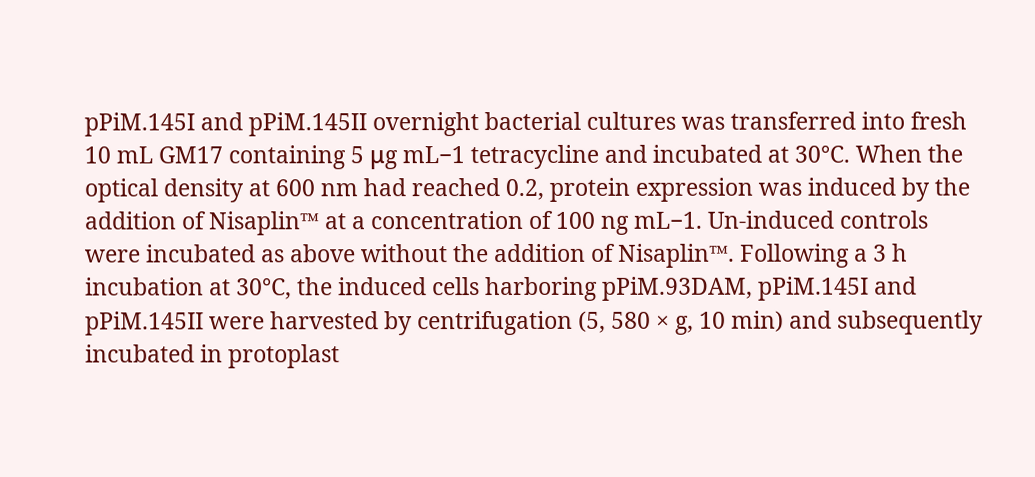pPiM.145I and pPiM.145II overnight bacterial cultures was transferred into fresh 10 mL GM17 containing 5 μg mL−1 tetracycline and incubated at 30°C. When the optical density at 600 nm had reached 0.2, protein expression was induced by the addition of Nisaplin™ at a concentration of 100 ng mL−1. Un-induced controls were incubated as above without the addition of Nisaplin™. Following a 3 h incubation at 30°C, the induced cells harboring pPiM.93DAM, pPiM.145I and pPiM.145II were harvested by centrifugation (5, 580 × g, 10 min) and subsequently incubated in protoplast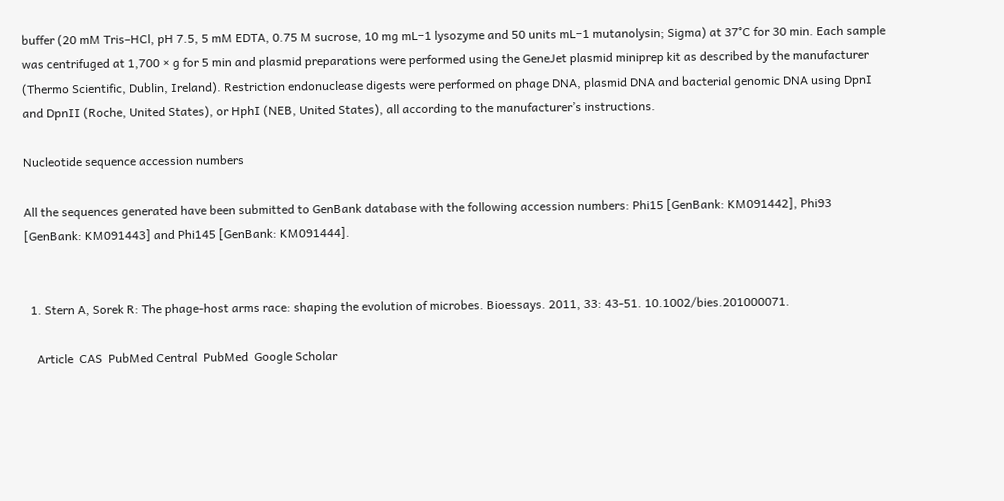buffer (20 mM Tris–HCl, pH 7.5, 5 mM EDTA, 0.75 M sucrose, 10 mg mL−1 lysozyme and 50 units mL−1 mutanolysin; Sigma) at 37°C for 30 min. Each sample was centrifuged at 1,700 × g for 5 min and plasmid preparations were performed using the GeneJet plasmid miniprep kit as described by the manufacturer (Thermo Scientific, Dublin, Ireland). Restriction endonuclease digests were performed on phage DNA, plasmid DNA and bacterial genomic DNA using DpnI and DpnII (Roche, United States), or HphI (NEB, United States), all according to the manufacturer’s instructions.

Nucleotide sequence accession numbers

All the sequences generated have been submitted to GenBank database with the following accession numbers: Phi15 [GenBank: KM091442], Phi93 [GenBank: KM091443] and Phi145 [GenBank: KM091444].


  1. Stern A, Sorek R: The phage-host arms race: shaping the evolution of microbes. Bioessays. 2011, 33: 43-51. 10.1002/bies.201000071.

    Article  CAS  PubMed Central  PubMed  Google Scholar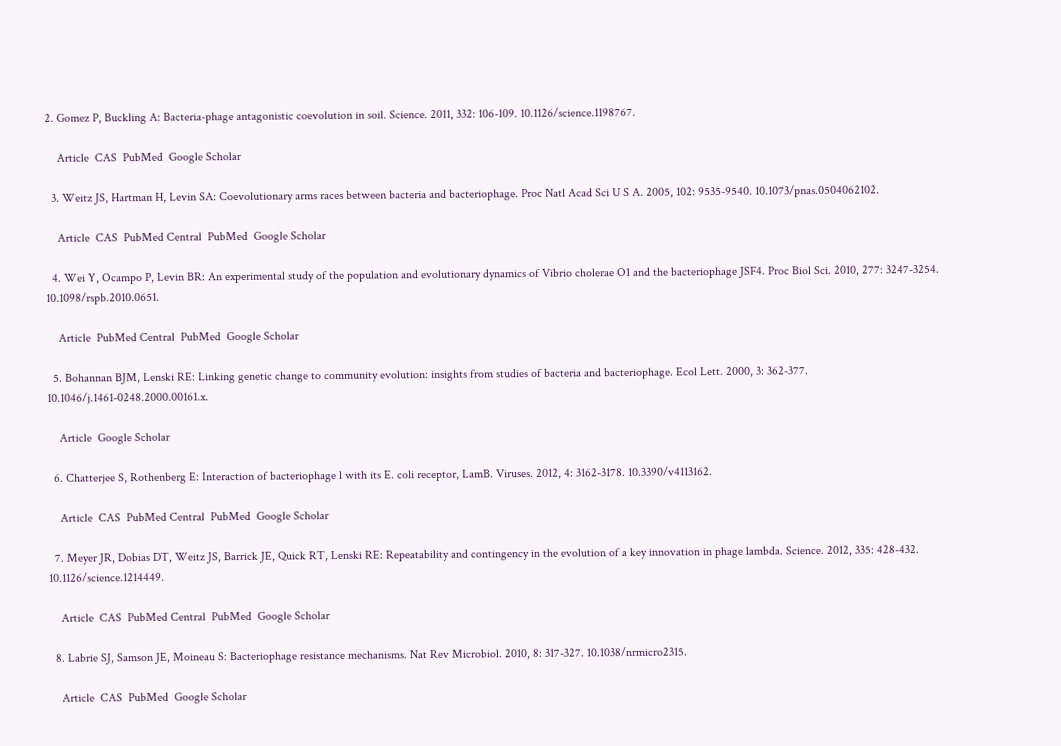2. Gomez P, Buckling A: Bacteria-phage antagonistic coevolution in soil. Science. 2011, 332: 106-109. 10.1126/science.1198767.

    Article  CAS  PubMed  Google Scholar

  3. Weitz JS, Hartman H, Levin SA: Coevolutionary arms races between bacteria and bacteriophage. Proc Natl Acad Sci U S A. 2005, 102: 9535-9540. 10.1073/pnas.0504062102.

    Article  CAS  PubMed Central  PubMed  Google Scholar

  4. Wei Y, Ocampo P, Levin BR: An experimental study of the population and evolutionary dynamics of Vibrio cholerae O1 and the bacteriophage JSF4. Proc Biol Sci. 2010, 277: 3247-3254. 10.1098/rspb.2010.0651.

    Article  PubMed Central  PubMed  Google Scholar

  5. Bohannan BJM, Lenski RE: Linking genetic change to community evolution: insights from studies of bacteria and bacteriophage. Ecol Lett. 2000, 3: 362-377. 10.1046/j.1461-0248.2000.00161.x.

    Article  Google Scholar

  6. Chatterjee S, Rothenberg E: Interaction of bacteriophage l with its E. coli receptor, LamB. Viruses. 2012, 4: 3162-3178. 10.3390/v4113162.

    Article  CAS  PubMed Central  PubMed  Google Scholar

  7. Meyer JR, Dobias DT, Weitz JS, Barrick JE, Quick RT, Lenski RE: Repeatability and contingency in the evolution of a key innovation in phage lambda. Science. 2012, 335: 428-432. 10.1126/science.1214449.

    Article  CAS  PubMed Central  PubMed  Google Scholar

  8. Labrie SJ, Samson JE, Moineau S: Bacteriophage resistance mechanisms. Nat Rev Microbiol. 2010, 8: 317-327. 10.1038/nrmicro2315.

    Article  CAS  PubMed  Google Scholar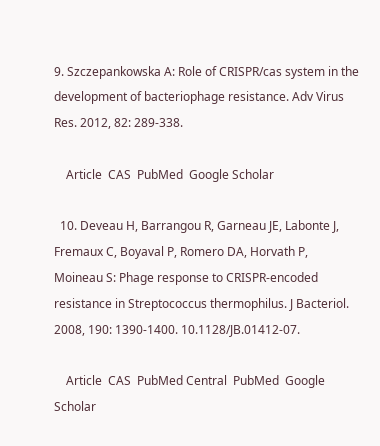9. Szczepankowska A: Role of CRISPR/cas system in the development of bacteriophage resistance. Adv Virus Res. 2012, 82: 289-338.

    Article  CAS  PubMed  Google Scholar

  10. Deveau H, Barrangou R, Garneau JE, Labonte J, Fremaux C, Boyaval P, Romero DA, Horvath P, Moineau S: Phage response to CRISPR-encoded resistance in Streptococcus thermophilus. J Bacteriol. 2008, 190: 1390-1400. 10.1128/JB.01412-07.

    Article  CAS  PubMed Central  PubMed  Google Scholar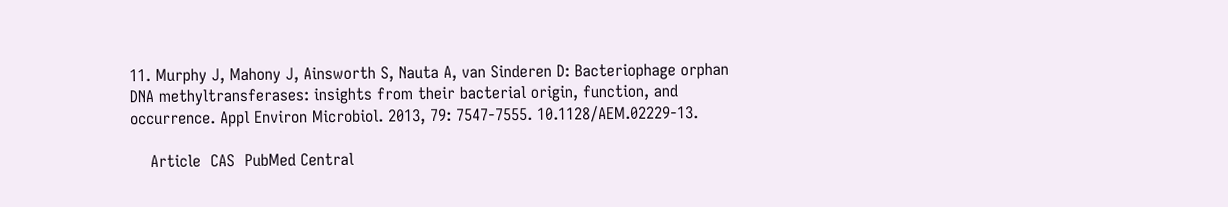11. Murphy J, Mahony J, Ainsworth S, Nauta A, van Sinderen D: Bacteriophage orphan DNA methyltransferases: insights from their bacterial origin, function, and occurrence. Appl Environ Microbiol. 2013, 79: 7547-7555. 10.1128/AEM.02229-13.

    Article  CAS  PubMed Central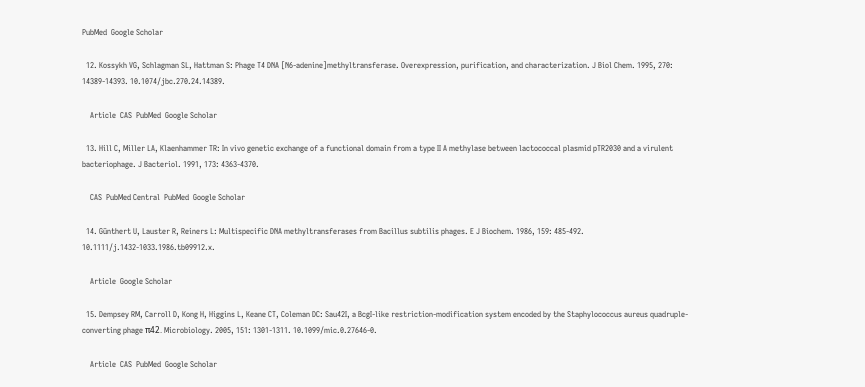PubMed  Google Scholar

  12. Kossykh VG, Schlagman SL, Hattman S: Phage T4 DNA [N6-adenine]methyltransferase. Overexpression, purification, and characterization. J Biol Chem. 1995, 270: 14389-14393. 10.1074/jbc.270.24.14389.

    Article  CAS  PubMed  Google Scholar

  13. Hill C, Miller LA, Klaenhammer TR: In vivo genetic exchange of a functional domain from a type II A methylase between lactococcal plasmid pTR2030 and a virulent bacteriophage. J Bacteriol. 1991, 173: 4363-4370.

    CAS  PubMed Central  PubMed  Google Scholar

  14. Günthert U, Lauster R, Reiners L: Multispecific DNA methyltransferases from Bacillus subtilis phages. E J Biochem. 1986, 159: 485-492. 10.1111/j.1432-1033.1986.tb09912.x.

    Article  Google Scholar

  15. Dempsey RM, Carroll D, Kong H, Higgins L, Keane CT, Coleman DC: Sau42I, a BcgI-like restriction-modification system encoded by the Staphylococcus aureus quadruple-converting phage π42. Microbiology. 2005, 151: 1301-1311. 10.1099/mic.0.27646-0.

    Article  CAS  PubMed  Google Scholar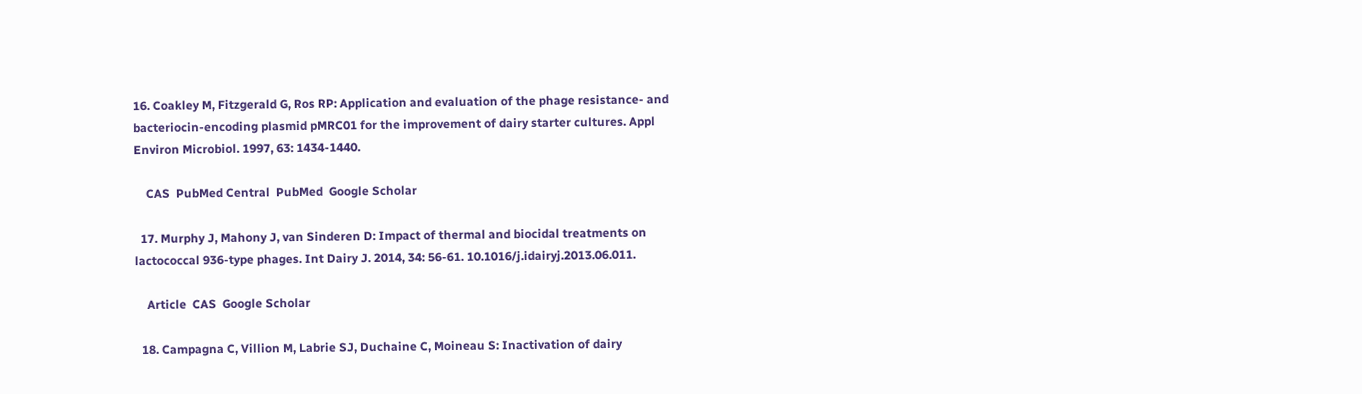16. Coakley M, Fitzgerald G, Ros RP: Application and evaluation of the phage resistance- and bacteriocin-encoding plasmid pMRC01 for the improvement of dairy starter cultures. Appl Environ Microbiol. 1997, 63: 1434-1440.

    CAS  PubMed Central  PubMed  Google Scholar

  17. Murphy J, Mahony J, van Sinderen D: Impact of thermal and biocidal treatments on lactococcal 936-type phages. Int Dairy J. 2014, 34: 56-61. 10.1016/j.idairyj.2013.06.011.

    Article  CAS  Google Scholar

  18. Campagna C, Villion M, Labrie SJ, Duchaine C, Moineau S: Inactivation of dairy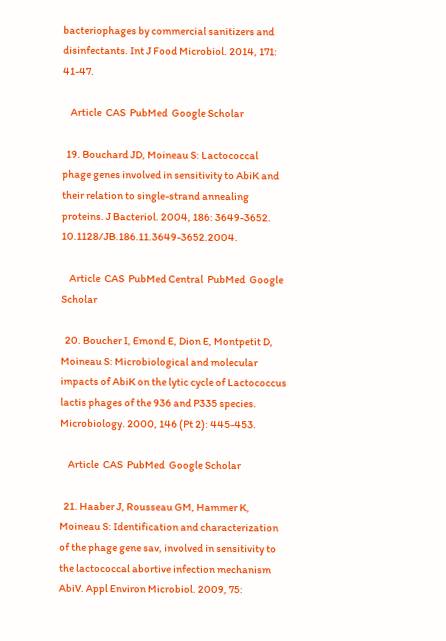bacteriophages by commercial sanitizers and disinfectants. Int J Food Microbiol. 2014, 171: 41-47.

    Article  CAS  PubMed  Google Scholar

  19. Bouchard JD, Moineau S: Lactococcal phage genes involved in sensitivity to AbiK and their relation to single-strand annealing proteins. J Bacteriol. 2004, 186: 3649-3652. 10.1128/JB.186.11.3649-3652.2004.

    Article  CAS  PubMed Central  PubMed  Google Scholar

  20. Boucher I, Emond E, Dion E, Montpetit D, Moineau S: Microbiological and molecular impacts of AbiK on the lytic cycle of Lactococcus lactis phages of the 936 and P335 species. Microbiology. 2000, 146 (Pt 2): 445-453.

    Article  CAS  PubMed  Google Scholar

  21. Haaber J, Rousseau GM, Hammer K, Moineau S: Identification and characterization of the phage gene sav, involved in sensitivity to the lactococcal abortive infection mechanism AbiV. Appl Environ Microbiol. 2009, 75: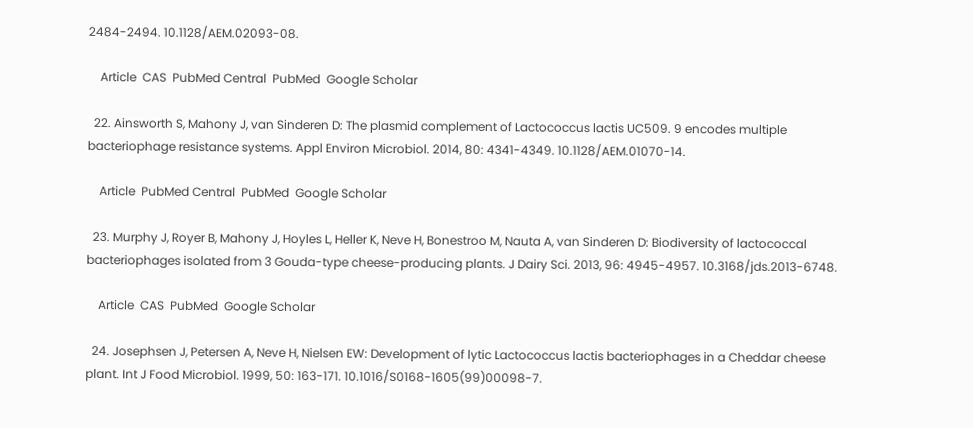2484-2494. 10.1128/AEM.02093-08.

    Article  CAS  PubMed Central  PubMed  Google Scholar

  22. Ainsworth S, Mahony J, van Sinderen D: The plasmid complement of Lactococcus lactis UC509. 9 encodes multiple bacteriophage resistance systems. Appl Environ Microbiol. 2014, 80: 4341-4349. 10.1128/AEM.01070-14.

    Article  PubMed Central  PubMed  Google Scholar

  23. Murphy J, Royer B, Mahony J, Hoyles L, Heller K, Neve H, Bonestroo M, Nauta A, van Sinderen D: Biodiversity of lactococcal bacteriophages isolated from 3 Gouda-type cheese-producing plants. J Dairy Sci. 2013, 96: 4945-4957. 10.3168/jds.2013-6748.

    Article  CAS  PubMed  Google Scholar

  24. Josephsen J, Petersen A, Neve H, Nielsen EW: Development of lytic Lactococcus lactis bacteriophages in a Cheddar cheese plant. Int J Food Microbiol. 1999, 50: 163-171. 10.1016/S0168-1605(99)00098-7.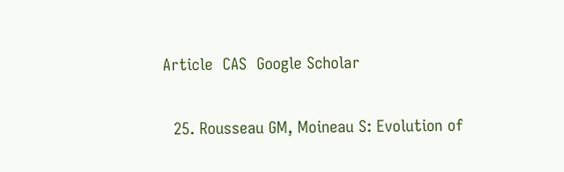Article  CAS  Google Scholar

  25. Rousseau GM, Moineau S: Evolution of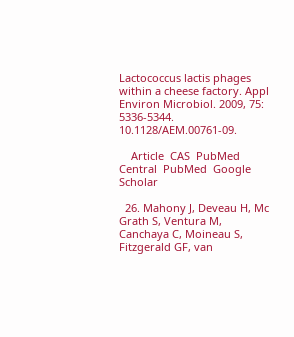Lactococcus lactis phages within a cheese factory. Appl Environ Microbiol. 2009, 75: 5336-5344. 10.1128/AEM.00761-09.

    Article  CAS  PubMed Central  PubMed  Google Scholar

  26. Mahony J, Deveau H, Mc Grath S, Ventura M, Canchaya C, Moineau S, Fitzgerald GF, van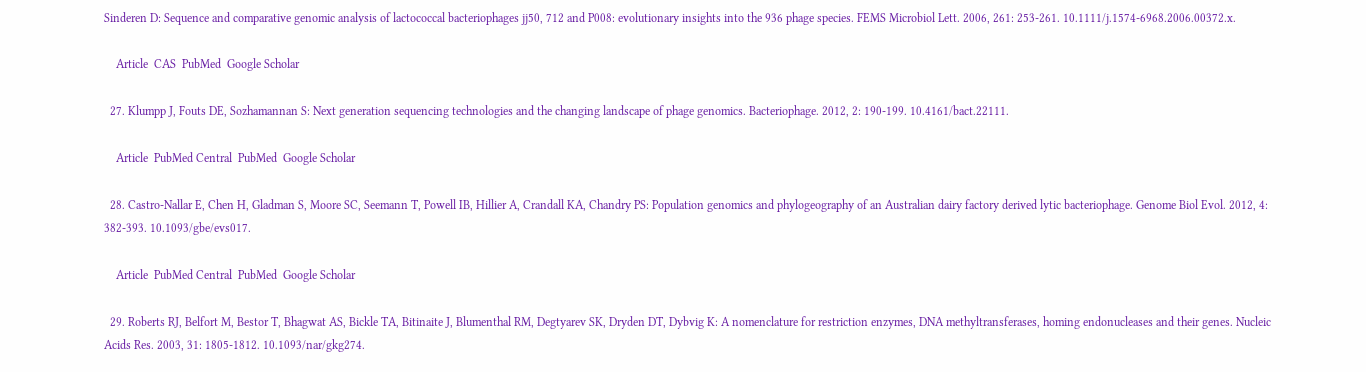Sinderen D: Sequence and comparative genomic analysis of lactococcal bacteriophages jj50, 712 and P008: evolutionary insights into the 936 phage species. FEMS Microbiol Lett. 2006, 261: 253-261. 10.1111/j.1574-6968.2006.00372.x.

    Article  CAS  PubMed  Google Scholar

  27. Klumpp J, Fouts DE, Sozhamannan S: Next generation sequencing technologies and the changing landscape of phage genomics. Bacteriophage. 2012, 2: 190-199. 10.4161/bact.22111.

    Article  PubMed Central  PubMed  Google Scholar

  28. Castro-Nallar E, Chen H, Gladman S, Moore SC, Seemann T, Powell IB, Hillier A, Crandall KA, Chandry PS: Population genomics and phylogeography of an Australian dairy factory derived lytic bacteriophage. Genome Biol Evol. 2012, 4: 382-393. 10.1093/gbe/evs017.

    Article  PubMed Central  PubMed  Google Scholar

  29. Roberts RJ, Belfort M, Bestor T, Bhagwat AS, Bickle TA, Bitinaite J, Blumenthal RM, Degtyarev SK, Dryden DT, Dybvig K: A nomenclature for restriction enzymes, DNA methyltransferases, homing endonucleases and their genes. Nucleic Acids Res. 2003, 31: 1805-1812. 10.1093/nar/gkg274.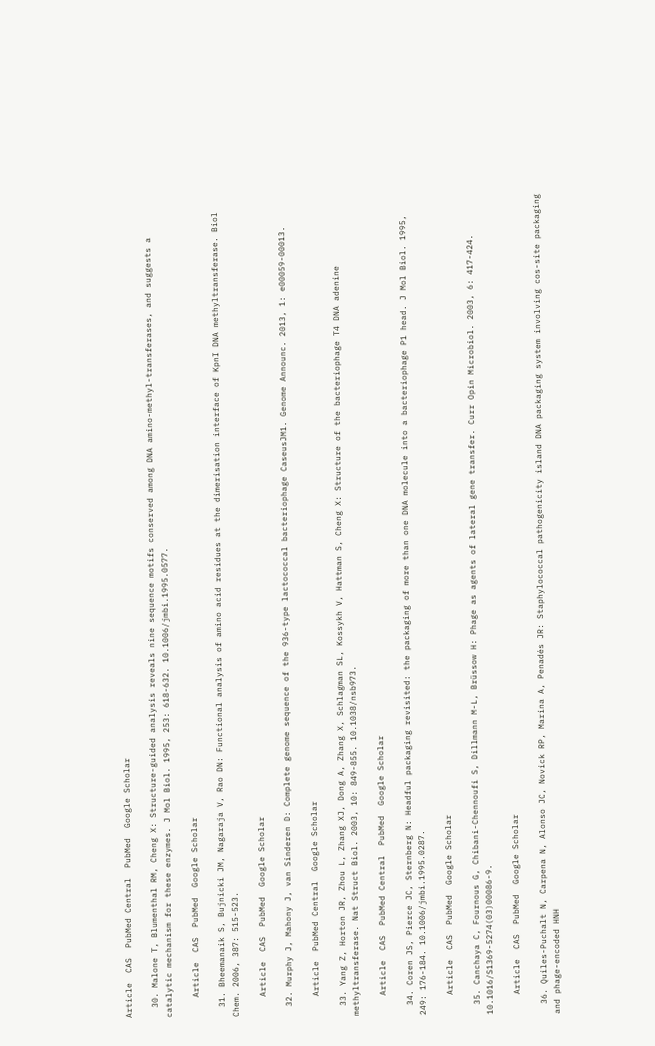Article  CAS  PubMed Central  PubMed  Google Scholar

  30. Malone T, Blumenthal RM, Cheng X: Structure-guided analysis reveals nine sequence motifs conserved among DNA amino-methyl-transferases, and suggests a catalytic mechanism for these enzymes. J Mol Biol. 1995, 253: 618-632. 10.1006/jmbi.1995.0577.

    Article  CAS  PubMed  Google Scholar

  31. Bheemanaik S, Bujnicki JM, Nagaraja V, Rao DN: Functional analysis of amino acid residues at the dimerisation interface of KpnI DNA methyltransferase. Biol Chem. 2006, 387: 515-523.

    Article  CAS  PubMed  Google Scholar

  32. Murphy J, Mahony J, van Sinderen D: Complete genome sequence of the 936-type lactococcal bacteriophage CaseusJM1. Genome Announc. 2013, 1: e00059-00013.

    Article  PubMed Central  Google Scholar

  33. Yang Z, Horton JR, Zhou L, Zhang XJ, Dong A, Zhang X, Schlagman SL, Kossykh V, Hattman S, Cheng X: Structure of the bacteriophage T4 DNA adenine methyltransferase. Nat Struct Biol. 2003, 10: 849-855. 10.1038/nsb973.

    Article  CAS  PubMed Central  PubMed  Google Scholar

  34. Coren JS, Pierce JC, Sternberg N: Headful packaging revisited: the packaging of more than one DNA molecule into a bacteriophage P1 head. J Mol Biol. 1995, 249: 176-184. 10.1006/jmbi.1995.0287.

    Article  CAS  PubMed  Google Scholar

  35. Canchaya C, Fournous G, Chibani-Chennoufi S, Dillmann M-L, Brüssow H: Phage as agents of lateral gene transfer. Curr Opin Microbiol. 2003, 6: 417-424. 10.1016/S1369-5274(03)00086-9.

    Article  CAS  PubMed  Google Scholar

  36. Quiles-Puchalt N, Carpena N, Alonso JC, Novick RP, Marina A, Penadés JR: Staphylococcal pathogenicity island DNA packaging system involving cos-site packaging and phage-encoded HNH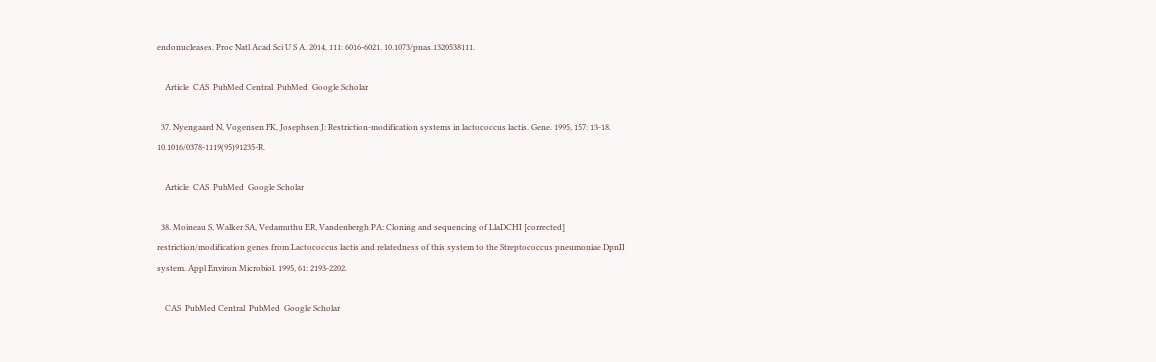endonucleases. Proc Natl Acad Sci U S A. 2014, 111: 6016-6021. 10.1073/pnas.1320538111.

    Article  CAS  PubMed Central  PubMed  Google Scholar

  37. Nyengaard N, Vogensen FK, Josephsen J: Restriction-modification systems in lactococcus lactis. Gene. 1995, 157: 13-18. 10.1016/0378-1119(95)91235-R.

    Article  CAS  PubMed  Google Scholar

  38. Moineau S, Walker SA, Vedamuthu ER, Vandenbergh PA: Cloning and sequencing of LlaDCHI [corrected] restriction/modification genes from Lactococcus lactis and relatedness of this system to the Streptococcus pneumoniae DpnII system. Appl Environ Microbiol. 1995, 61: 2193-2202.

    CAS  PubMed Central  PubMed  Google Scholar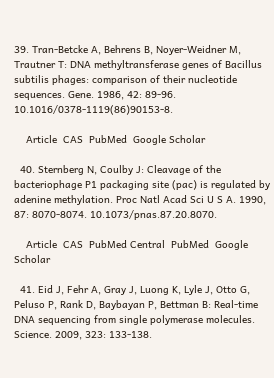39. Tran-Betcke A, Behrens B, Noyer-Weidner M, Trautner T: DNA methyltransferase genes of Bacillus subtilis phages: comparison of their nucleotide sequences. Gene. 1986, 42: 89-96. 10.1016/0378-1119(86)90153-8.

    Article  CAS  PubMed  Google Scholar

  40. Sternberg N, Coulby J: Cleavage of the bacteriophage P1 packaging site (pac) is regulated by adenine methylation. Proc Natl Acad Sci U S A. 1990, 87: 8070-8074. 10.1073/pnas.87.20.8070.

    Article  CAS  PubMed Central  PubMed  Google Scholar

  41. Eid J, Fehr A, Gray J, Luong K, Lyle J, Otto G, Peluso P, Rank D, Baybayan P, Bettman B: Real-time DNA sequencing from single polymerase molecules. Science. 2009, 323: 133-138.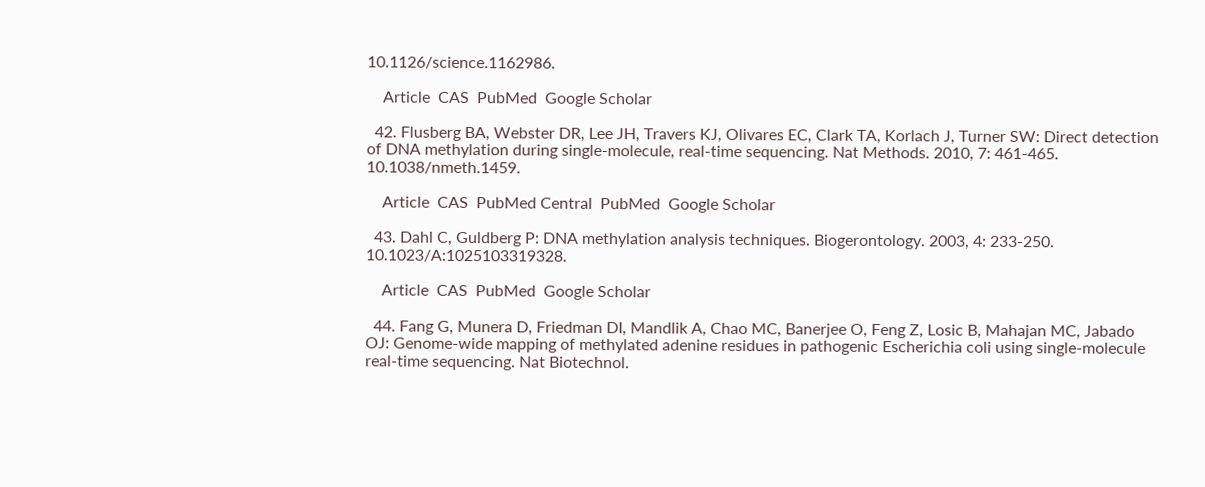10.1126/science.1162986.

    Article  CAS  PubMed  Google Scholar

  42. Flusberg BA, Webster DR, Lee JH, Travers KJ, Olivares EC, Clark TA, Korlach J, Turner SW: Direct detection of DNA methylation during single-molecule, real-time sequencing. Nat Methods. 2010, 7: 461-465. 10.1038/nmeth.1459.

    Article  CAS  PubMed Central  PubMed  Google Scholar

  43. Dahl C, Guldberg P: DNA methylation analysis techniques. Biogerontology. 2003, 4: 233-250. 10.1023/A:1025103319328.

    Article  CAS  PubMed  Google Scholar

  44. Fang G, Munera D, Friedman DI, Mandlik A, Chao MC, Banerjee O, Feng Z, Losic B, Mahajan MC, Jabado OJ: Genome-wide mapping of methylated adenine residues in pathogenic Escherichia coli using single-molecule real-time sequencing. Nat Biotechnol.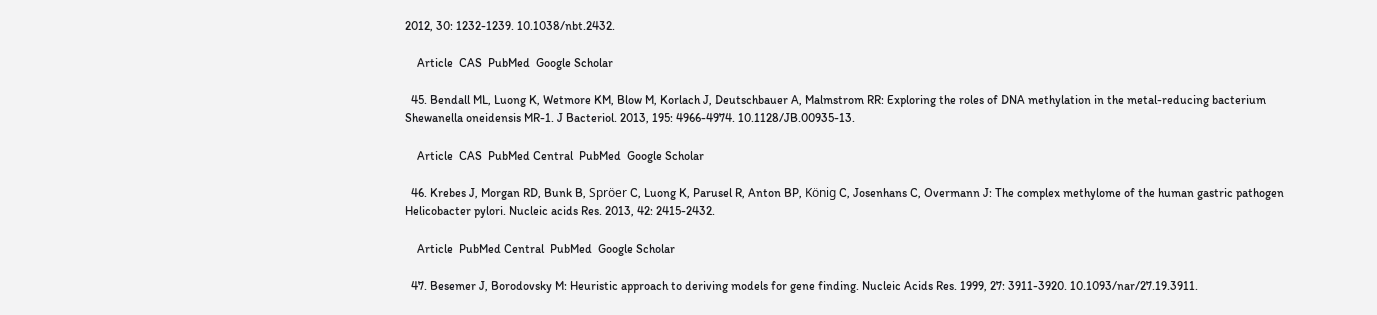2012, 30: 1232-1239. 10.1038/nbt.2432.

    Article  CAS  PubMed  Google Scholar

  45. Bendall ML, Luong K, Wetmore KM, Blow M, Korlach J, Deutschbauer A, Malmstrom RR: Exploring the roles of DNA methylation in the metal-reducing bacterium Shewanella oneidensis MR-1. J Bacteriol. 2013, 195: 4966-4974. 10.1128/JB.00935-13.

    Article  CAS  PubMed Central  PubMed  Google Scholar

  46. Krebes J, Morgan RD, Bunk B, Spröer C, Luong K, Parusel R, Anton BP, König C, Josenhans C, Overmann J: The complex methylome of the human gastric pathogen Helicobacter pylori. Nucleic acids Res. 2013, 42: 2415-2432.

    Article  PubMed Central  PubMed  Google Scholar

  47. Besemer J, Borodovsky M: Heuristic approach to deriving models for gene finding. Nucleic Acids Res. 1999, 27: 3911-3920. 10.1093/nar/27.19.3911.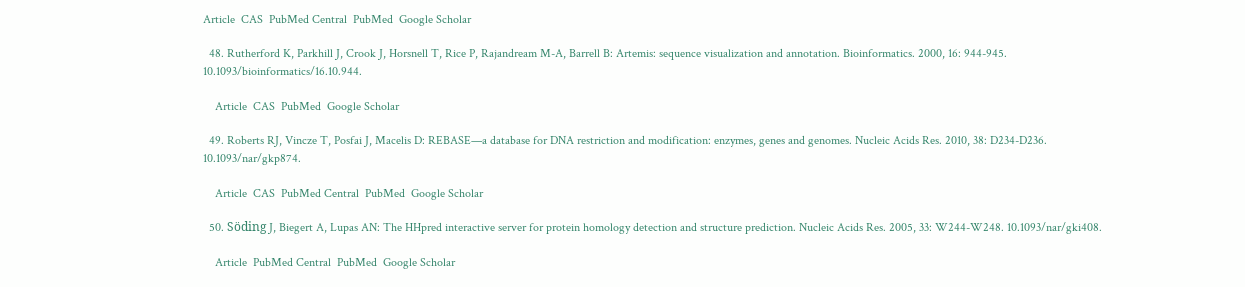Article  CAS  PubMed Central  PubMed  Google Scholar

  48. Rutherford K, Parkhill J, Crook J, Horsnell T, Rice P, Rajandream M-A, Barrell B: Artemis: sequence visualization and annotation. Bioinformatics. 2000, 16: 944-945. 10.1093/bioinformatics/16.10.944.

    Article  CAS  PubMed  Google Scholar

  49. Roberts RJ, Vincze T, Posfai J, Macelis D: REBASE—a database for DNA restriction and modification: enzymes, genes and genomes. Nucleic Acids Res. 2010, 38: D234-D236. 10.1093/nar/gkp874.

    Article  CAS  PubMed Central  PubMed  Google Scholar

  50. Söding J, Biegert A, Lupas AN: The HHpred interactive server for protein homology detection and structure prediction. Nucleic Acids Res. 2005, 33: W244-W248. 10.1093/nar/gki408.

    Article  PubMed Central  PubMed  Google Scholar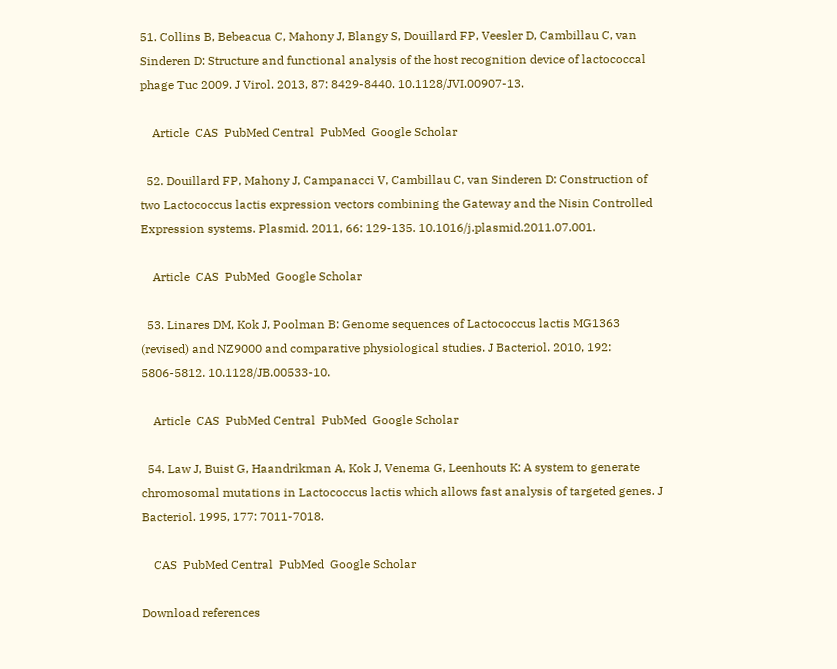51. Collins B, Bebeacua C, Mahony J, Blangy S, Douillard FP, Veesler D, Cambillau C, van Sinderen D: Structure and functional analysis of the host recognition device of lactococcal phage Tuc 2009. J Virol. 2013, 87: 8429-8440. 10.1128/JVI.00907-13.

    Article  CAS  PubMed Central  PubMed  Google Scholar

  52. Douillard FP, Mahony J, Campanacci V, Cambillau C, van Sinderen D: Construction of two Lactococcus lactis expression vectors combining the Gateway and the Nisin Controlled Expression systems. Plasmid. 2011, 66: 129-135. 10.1016/j.plasmid.2011.07.001.

    Article  CAS  PubMed  Google Scholar

  53. Linares DM, Kok J, Poolman B: Genome sequences of Lactococcus lactis MG1363 (revised) and NZ9000 and comparative physiological studies. J Bacteriol. 2010, 192: 5806-5812. 10.1128/JB.00533-10.

    Article  CAS  PubMed Central  PubMed  Google Scholar

  54. Law J, Buist G, Haandrikman A, Kok J, Venema G, Leenhouts K: A system to generate chromosomal mutations in Lactococcus lactis which allows fast analysis of targeted genes. J Bacteriol. 1995, 177: 7011-7018.

    CAS  PubMed Central  PubMed  Google Scholar

Download references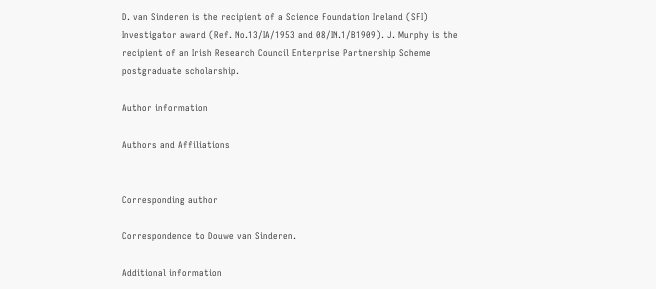D. van Sinderen is the recipient of a Science Foundation Ireland (SFI) Investigator award (Ref. No.13/IA/1953 and 08/IN.1/B1909). J. Murphy is the recipient of an Irish Research Council Enterprise Partnership Scheme postgraduate scholarship.

Author information

Authors and Affiliations


Corresponding author

Correspondence to Douwe van Sinderen.

Additional information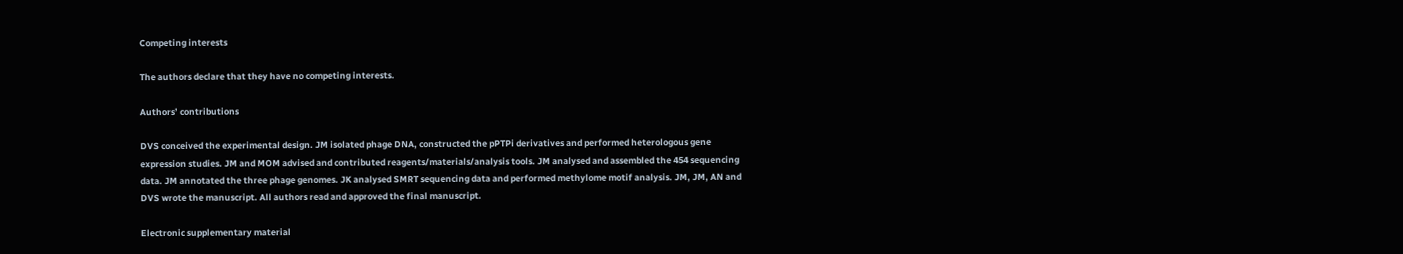Competing interests

The authors declare that they have no competing interests.

Authors’ contributions

DVS conceived the experimental design. JM isolated phage DNA, constructed the pPTPi derivatives and performed heterologous gene expression studies. JM and MOM advised and contributed reagents/materials/analysis tools. JM analysed and assembled the 454 sequencing data. JM annotated the three phage genomes. JK analysed SMRT sequencing data and performed methylome motif analysis. JM, JM, AN and DVS wrote the manuscript. All authors read and approved the final manuscript.

Electronic supplementary material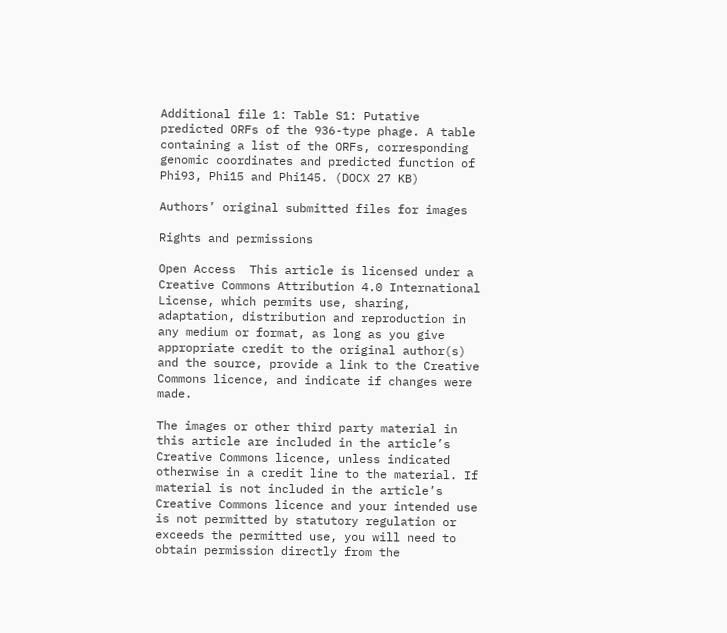Additional file 1: Table S1: Putative predicted ORFs of the 936-type phage. A table containing a list of the ORFs, corresponding genomic coordinates and predicted function of Phi93, Phi15 and Phi145. (DOCX 27 KB)

Authors’ original submitted files for images

Rights and permissions

Open Access  This article is licensed under a Creative Commons Attribution 4.0 International License, which permits use, sharing, adaptation, distribution and reproduction in any medium or format, as long as you give appropriate credit to the original author(s) and the source, provide a link to the Creative Commons licence, and indicate if changes were made.

The images or other third party material in this article are included in the article’s Creative Commons licence, unless indicated otherwise in a credit line to the material. If material is not included in the article’s Creative Commons licence and your intended use is not permitted by statutory regulation or exceeds the permitted use, you will need to obtain permission directly from the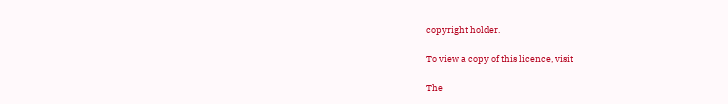copyright holder.

To view a copy of this licence, visit

The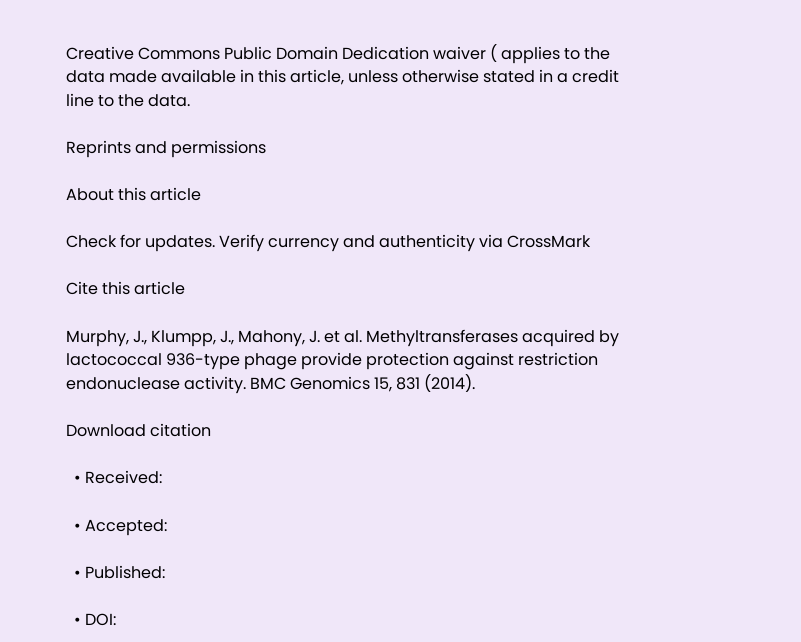Creative Commons Public Domain Dedication waiver ( applies to the data made available in this article, unless otherwise stated in a credit line to the data.

Reprints and permissions

About this article

Check for updates. Verify currency and authenticity via CrossMark

Cite this article

Murphy, J., Klumpp, J., Mahony, J. et al. Methyltransferases acquired by lactococcal 936-type phage provide protection against restriction endonuclease activity. BMC Genomics 15, 831 (2014).

Download citation

  • Received:

  • Accepted:

  • Published:

  • DOI: